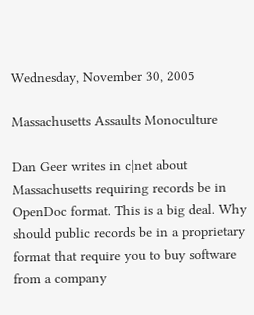Wednesday, November 30, 2005

Massachusetts Assaults Monoculture

Dan Geer writes in c|net about Massachusetts requiring records be in OpenDoc format. This is a big deal. Why should public records be in a proprietary format that require you to buy software from a company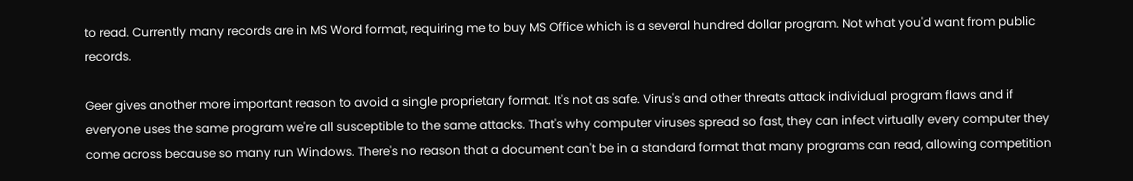to read. Currently many records are in MS Word format, requiring me to buy MS Office which is a several hundred dollar program. Not what you'd want from public records.

Geer gives another more important reason to avoid a single proprietary format. It's not as safe. Virus's and other threats attack individual program flaws and if everyone uses the same program we're all susceptible to the same attacks. That's why computer viruses spread so fast, they can infect virtually every computer they come across because so many run Windows. There's no reason that a document can't be in a standard format that many programs can read, allowing competition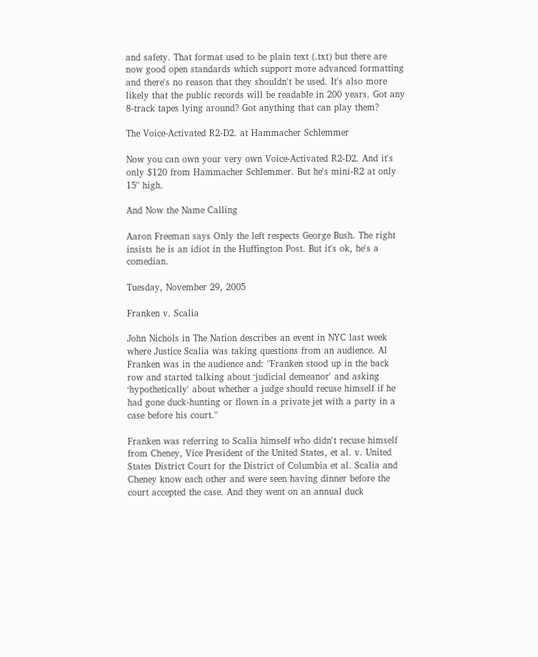and safety. That format used to be plain text (.txt) but there are now good open standards which support more advanced formatting and there's no reason that they shouldn't be used. It's also more likely that the public records will be readable in 200 years. Got any 8-track tapes lying around? Got anything that can play them?

The Voice-Activated R2-D2. at Hammacher Schlemmer

Now you can own your very own Voice-Activated R2-D2. And it's only $120 from Hammacher Schlemmer. But he's mini-R2 at only 15" high.

And Now the Name Calling

Aaron Freeman says Only the left respects George Bush. The right insists he is an idiot in the Huffington Post. But it's ok, he's a comedian.

Tuesday, November 29, 2005

Franken v. Scalia

John Nichols in The Nation describes an event in NYC last week where Justice Scalia was taking questions from an audience. Al Franken was in the audience and: "Franken stood up in the back row and started talking about ‘judicial demeanor' and asking ‘hypothetically' about whether a judge should recuse himself if he had gone duck-hunting or flown in a private jet with a party in a case before his court."

Franken was referring to Scalia himself who didn't recuse himself from Cheney, Vice President of the United States, et al. v. United States District Court for the District of Columbia et al. Scalia and Cheney know each other and were seen having dinner before the court accepted the case. And they went on an annual duck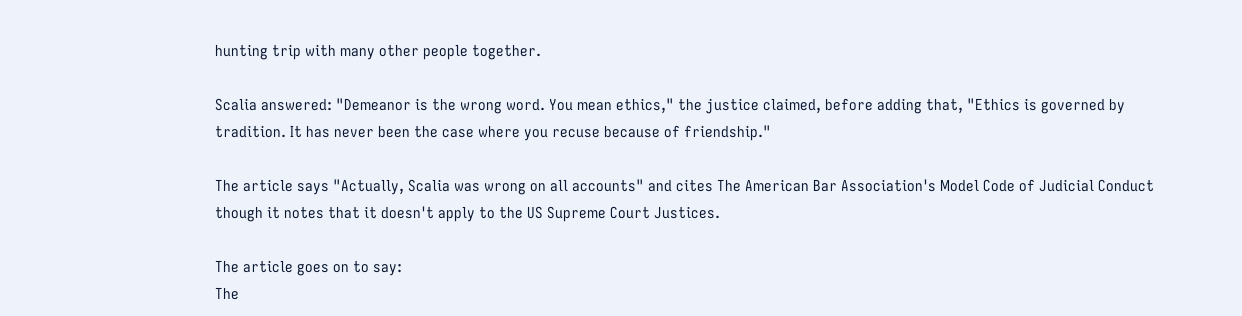hunting trip with many other people together.

Scalia answered: "Demeanor is the wrong word. You mean ethics," the justice claimed, before adding that, "Ethics is governed by tradition. It has never been the case where you recuse because of friendship."

The article says "Actually, Scalia was wrong on all accounts" and cites The American Bar Association's Model Code of Judicial Conduct though it notes that it doesn't apply to the US Supreme Court Justices.

The article goes on to say:
The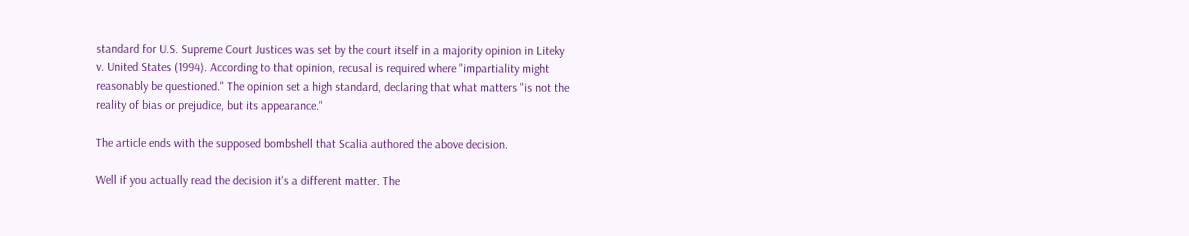standard for U.S. Supreme Court Justices was set by the court itself in a majority opinion in Liteky v. United States (1994). According to that opinion, recusal is required where "impartiality might reasonably be questioned." The opinion set a high standard, declaring that what matters "is not the reality of bias or prejudice, but its appearance."

The article ends with the supposed bombshell that Scalia authored the above decision.

Well if you actually read the decision it's a different matter. The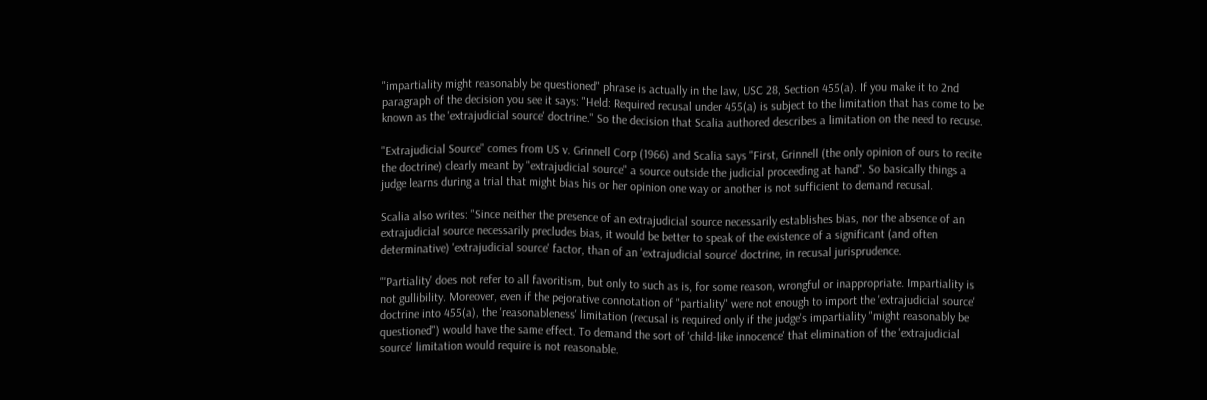"impartiality might reasonably be questioned" phrase is actually in the law, USC 28, Section 455(a). If you make it to 2nd paragraph of the decision you see it says: "Held: Required recusal under 455(a) is subject to the limitation that has come to be known as the 'extrajudicial source' doctrine." So the decision that Scalia authored describes a limitation on the need to recuse.

"Extrajudicial Source" comes from US v. Grinnell Corp (1966) and Scalia says "First, Grinnell (the only opinion of ours to recite the doctrine) clearly meant by "extrajudicial source" a source outside the judicial proceeding at hand". So basically things a judge learns during a trial that might bias his or her opinion one way or another is not sufficient to demand recusal.

Scalia also writes: "Since neither the presence of an extrajudicial source necessarily establishes bias, nor the absence of an extrajudicial source necessarily precludes bias, it would be better to speak of the existence of a significant (and often determinative) 'extrajudicial source' factor, than of an 'extrajudicial source' doctrine, in recusal jurisprudence.

"'Partiality' does not refer to all favoritism, but only to such as is, for some reason, wrongful or inappropriate. Impartiality is not gullibility. Moreover, even if the pejorative connotation of "partiality" were not enough to import the 'extrajudicial source' doctrine into 455(a), the 'reasonableness' limitation (recusal is required only if the judge's impartiality "might reasonably be questioned") would have the same effect. To demand the sort of 'child-like innocence' that elimination of the 'extrajudicial source' limitation would require is not reasonable.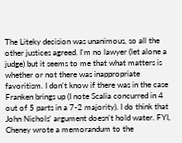The Liteky decision was unanimous, so all the other justices agreed. I'm no lawyer (let alone a judge) but it seems to me that what matters is whether or not there was inappropriate favoritism. I don't know if there was in the case Franken brings up (I note Scalia concurred in 4 out of 5 parts in a 7-2 majority). I do think that John Nichols' argument doesn't hold water. FYI, Cheney wrote a memorandum to the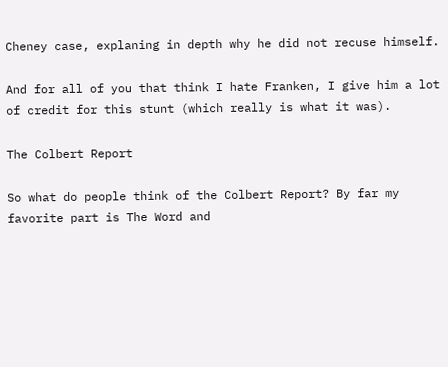Cheney case, explaning in depth why he did not recuse himself.

And for all of you that think I hate Franken, I give him a lot of credit for this stunt (which really is what it was).

The Colbert Report

So what do people think of the Colbert Report? By far my favorite part is The Word and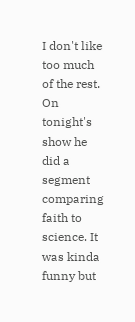I don't like too much of the rest. On tonight's show he did a segment comparing faith to science. It was kinda funny but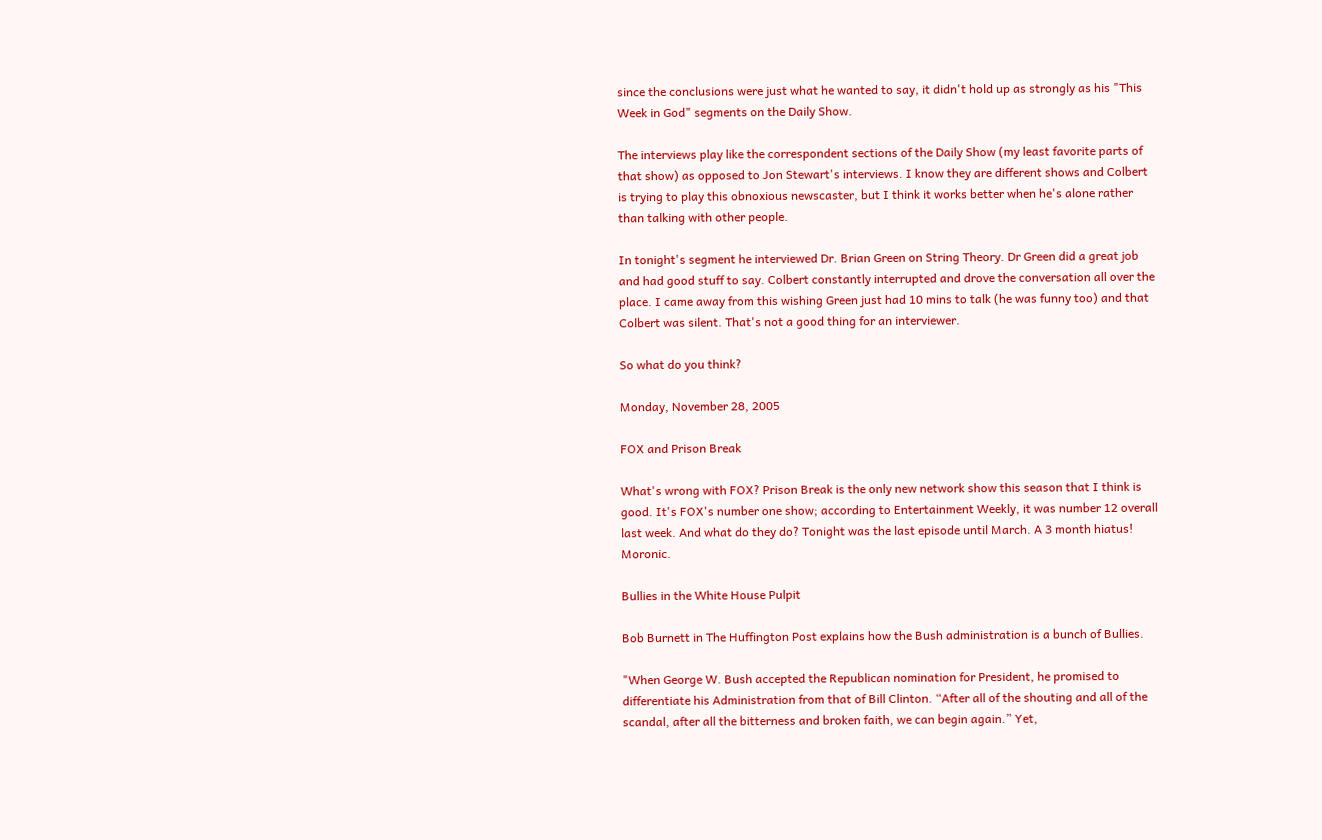since the conclusions were just what he wanted to say, it didn't hold up as strongly as his "This Week in God" segments on the Daily Show.

The interviews play like the correspondent sections of the Daily Show (my least favorite parts of that show) as opposed to Jon Stewart's interviews. I know they are different shows and Colbert is trying to play this obnoxious newscaster, but I think it works better when he's alone rather than talking with other people.

In tonight's segment he interviewed Dr. Brian Green on String Theory. Dr Green did a great job and had good stuff to say. Colbert constantly interrupted and drove the conversation all over the place. I came away from this wishing Green just had 10 mins to talk (he was funny too) and that Colbert was silent. That's not a good thing for an interviewer.

So what do you think?

Monday, November 28, 2005

FOX and Prison Break

What's wrong with FOX? Prison Break is the only new network show this season that I think is good. It's FOX's number one show; according to Entertainment Weekly, it was number 12 overall last week. And what do they do? Tonight was the last episode until March. A 3 month hiatus! Moronic.

Bullies in the White House Pulpit

Bob Burnett in The Huffington Post explains how the Bush administration is a bunch of Bullies.

"When George W. Bush accepted the Republican nomination for President, he promised to differentiate his Administration from that of Bill Clinton. “After all of the shouting and all of the scandal, after all the bitterness and broken faith, we can begin again.” Yet,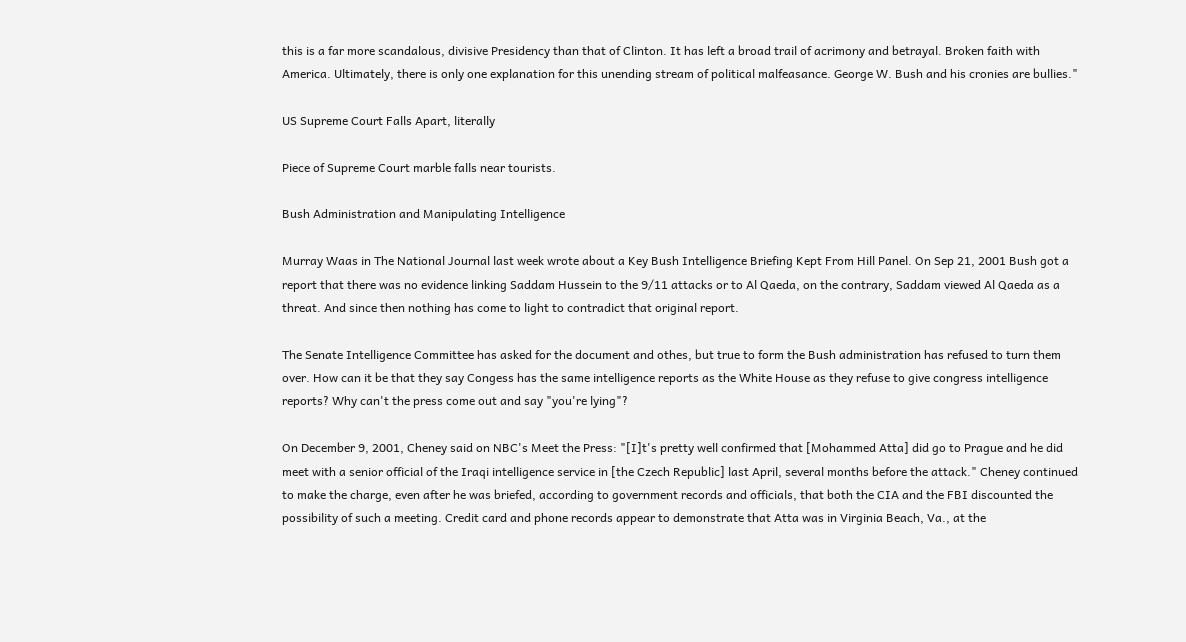this is a far more scandalous, divisive Presidency than that of Clinton. It has left a broad trail of acrimony and betrayal. Broken faith with America. Ultimately, there is only one explanation for this unending stream of political malfeasance. George W. Bush and his cronies are bullies."

US Supreme Court Falls Apart, literally

Piece of Supreme Court marble falls near tourists.

Bush Administration and Manipulating Intelligence

Murray Waas in The National Journal last week wrote about a Key Bush Intelligence Briefing Kept From Hill Panel. On Sep 21, 2001 Bush got a report that there was no evidence linking Saddam Hussein to the 9/11 attacks or to Al Qaeda, on the contrary, Saddam viewed Al Qaeda as a threat. And since then nothing has come to light to contradict that original report.

The Senate Intelligence Committee has asked for the document and othes, but true to form the Bush administration has refused to turn them over. How can it be that they say Congess has the same intelligence reports as the White House as they refuse to give congress intelligence reports? Why can't the press come out and say "you're lying"?

On December 9, 2001, Cheney said on NBC's Meet the Press: "[I]t's pretty well confirmed that [Mohammed Atta] did go to Prague and he did meet with a senior official of the Iraqi intelligence service in [the Czech Republic] last April, several months before the attack." Cheney continued to make the charge, even after he was briefed, according to government records and officials, that both the CIA and the FBI discounted the possibility of such a meeting. Credit card and phone records appear to demonstrate that Atta was in Virginia Beach, Va., at the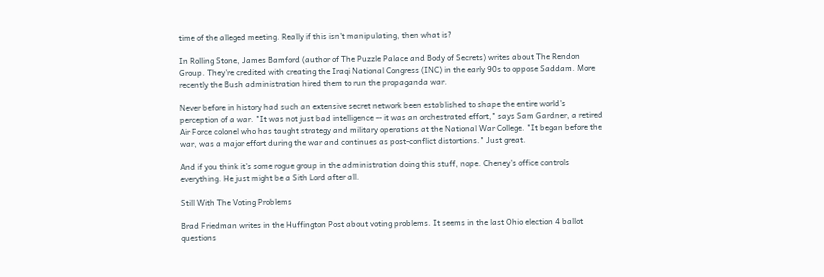time of the alleged meeting. Really if this isn't manipulating, then what is?

In Rolling Stone, James Bamford (author of The Puzzle Palace and Body of Secrets) writes about The Rendon Group. They're credited with creating the Iraqi National Congress (INC) in the early 90s to oppose Saddam. More recently the Bush administration hired them to run the propaganda war.

Never before in history had such an extensive secret network been established to shape the entire world's perception of a war. "It was not just bad intelligence -- it was an orchestrated effort," says Sam Gardner, a retired Air Force colonel who has taught strategy and military operations at the National War College. "It began before the war, was a major effort during the war and continues as post-conflict distortions." Just great.

And if you think it's some rogue group in the administration doing this stuff, nope. Cheney's office controls everything. He just might be a Sith Lord after all.

Still With The Voting Problems

Brad Friedman writes in the Huffington Post about voting problems. It seems in the last Ohio election 4 ballot questions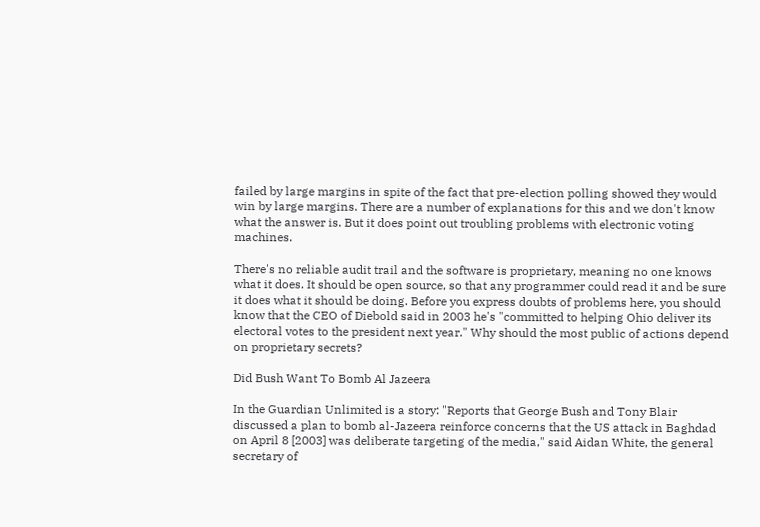failed by large margins in spite of the fact that pre-election polling showed they would win by large margins. There are a number of explanations for this and we don't know what the answer is. But it does point out troubling problems with electronic voting machines.

There's no reliable audit trail and the software is proprietary, meaning no one knows what it does. It should be open source, so that any programmer could read it and be sure it does what it should be doing. Before you express doubts of problems here, you should know that the CEO of Diebold said in 2003 he's "committed to helping Ohio deliver its electoral votes to the president next year." Why should the most public of actions depend on proprietary secrets?

Did Bush Want To Bomb Al Jazeera

In the Guardian Unlimited is a story: "Reports that George Bush and Tony Blair discussed a plan to bomb al-Jazeera reinforce concerns that the US attack in Baghdad on April 8 [2003] was deliberate targeting of the media," said Aidan White, the general secretary of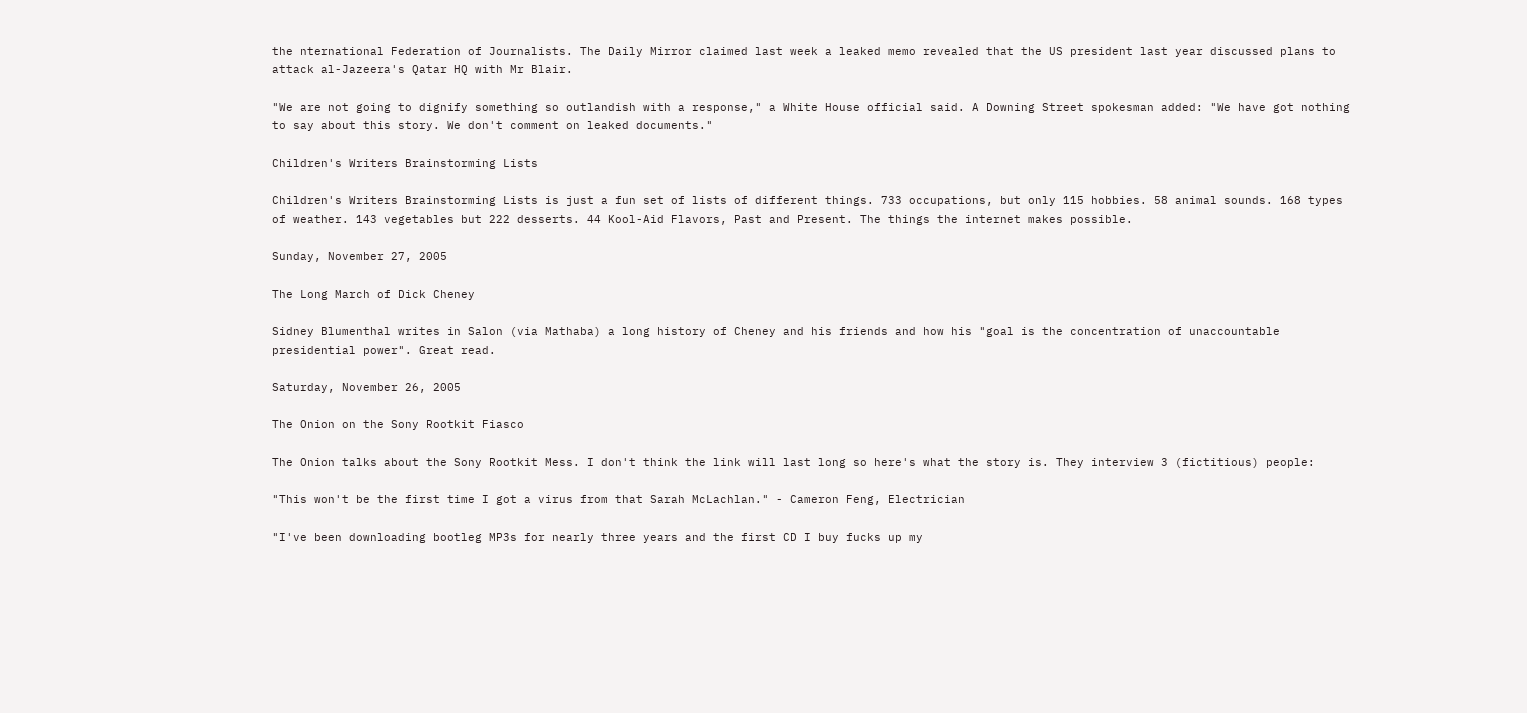the nternational Federation of Journalists. The Daily Mirror claimed last week a leaked memo revealed that the US president last year discussed plans to attack al-Jazeera's Qatar HQ with Mr Blair.

"We are not going to dignify something so outlandish with a response," a White House official said. A Downing Street spokesman added: "We have got nothing to say about this story. We don't comment on leaked documents."

Children's Writers Brainstorming Lists

Children's Writers Brainstorming Lists is just a fun set of lists of different things. 733 occupations, but only 115 hobbies. 58 animal sounds. 168 types of weather. 143 vegetables but 222 desserts. 44 Kool-Aid Flavors, Past and Present. The things the internet makes possible.

Sunday, November 27, 2005

The Long March of Dick Cheney

Sidney Blumenthal writes in Salon (via Mathaba) a long history of Cheney and his friends and how his "goal is the concentration of unaccountable presidential power". Great read.

Saturday, November 26, 2005

The Onion on the Sony Rootkit Fiasco

The Onion talks about the Sony Rootkit Mess. I don't think the link will last long so here's what the story is. They interview 3 (fictitious) people:

"This won't be the first time I got a virus from that Sarah McLachlan." - Cameron Feng, Electrician

"I've been downloading bootleg MP3s for nearly three years and the first CD I buy fucks up my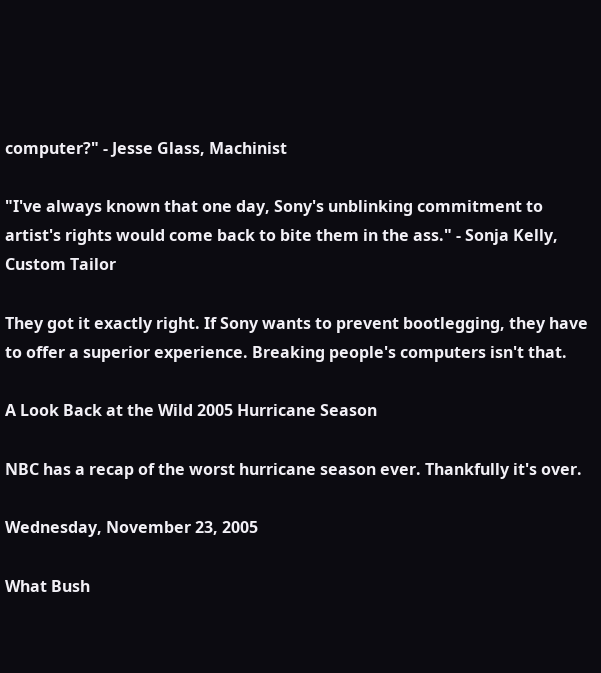computer?" - Jesse Glass, Machinist

"I've always known that one day, Sony's unblinking commitment to artist's rights would come back to bite them in the ass." - Sonja Kelly, Custom Tailor

They got it exactly right. If Sony wants to prevent bootlegging, they have to offer a superior experience. Breaking people's computers isn't that.

A Look Back at the Wild 2005 Hurricane Season

NBC has a recap of the worst hurricane season ever. Thankfully it's over.

Wednesday, November 23, 2005

What Bush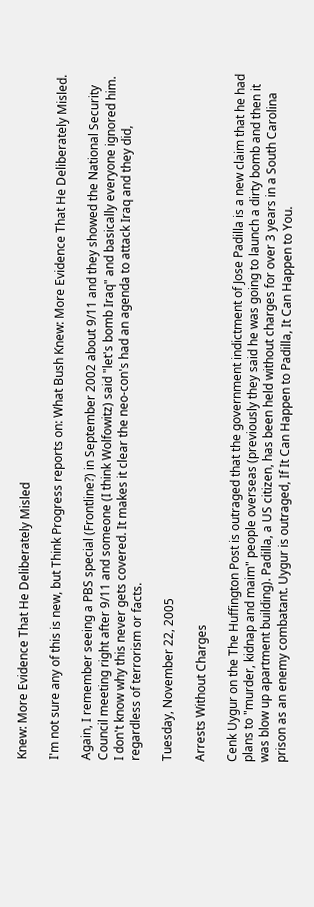Knew: More Evidence That He Deliberately Misled

I'm not sure any of this is new, but Think Progress reports on: What Bush Knew: More Evidence That He Deliberately Misled.

Again, I remember seeing a PBS special (Frontline?) in September 2002 about 9/11 and they showed the National Security Council meeting right after 9/11 and someone (I think Wolfowitz) said "let's bomb Iraq" and basically everyone ignored him. I don't know why this never gets covered. It makes it clear the neo-con's had an agenda to attack Iraq and they did, regardless of terrorism or facts.

Tuesday, November 22, 2005

Arrests Without Charges

Cenk Uygur on the The Huffington Post is outraged that the government indictment of Jose Padilla is a new claim that he had plans to "murder, kidnap and maim" people overseas (previously they said he was going to launch a dirty bomb and then it was blow up apartment building). Padilla, a US citizen, has been held without charges for over 3 years in a South Carolina prison as an enemy combatant. Uygur is outraged, If It Can Happen to Padilla, It Can Happen to You.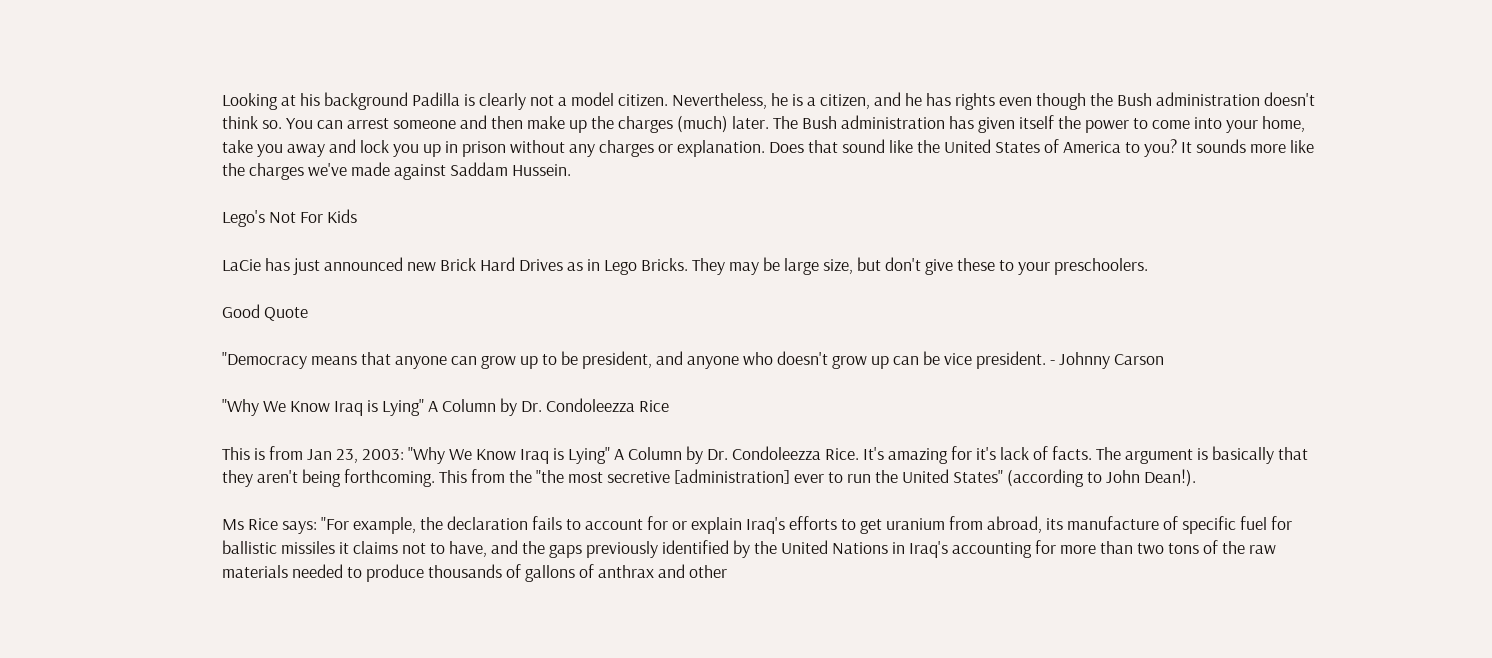Looking at his background Padilla is clearly not a model citizen. Nevertheless, he is a citizen, and he has rights even though the Bush administration doesn't think so. You can arrest someone and then make up the charges (much) later. The Bush administration has given itself the power to come into your home, take you away and lock you up in prison without any charges or explanation. Does that sound like the United States of America to you? It sounds more like the charges we've made against Saddam Hussein.

Lego's Not For Kids

LaCie has just announced new Brick Hard Drives as in Lego Bricks. They may be large size, but don't give these to your preschoolers.

Good Quote

"Democracy means that anyone can grow up to be president, and anyone who doesn't grow up can be vice president. - Johnny Carson

"Why We Know Iraq is Lying" A Column by Dr. Condoleezza Rice

This is from Jan 23, 2003: "Why We Know Iraq is Lying" A Column by Dr. Condoleezza Rice. It's amazing for it's lack of facts. The argument is basically that they aren't being forthcoming. This from the "the most secretive [administration] ever to run the United States" (according to John Dean!).

Ms Rice says: "For example, the declaration fails to account for or explain Iraq's efforts to get uranium from abroad, its manufacture of specific fuel for ballistic missiles it claims not to have, and the gaps previously identified by the United Nations in Iraq's accounting for more than two tons of the raw materials needed to produce thousands of gallons of anthrax and other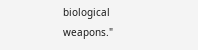biological weapons."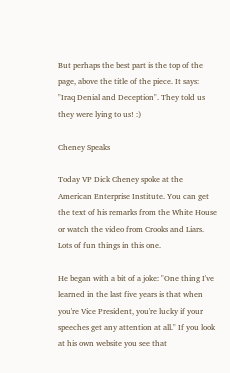But perhaps the best part is the top of the page, above the title of the piece. It says: "Iraq Denial and Deception". They told us they were lying to us! :)

Cheney Speaks

Today VP Dick Cheney spoke at the American Enterprise Institute. You can get the text of his remarks from the White House or watch the video from Crooks and Liars. Lots of fun things in this one.

He began with a bit of a joke: "One thing I've learned in the last five years is that when you're Vice President, you're lucky if your speeches get any attention at all." If you look at his own website you see that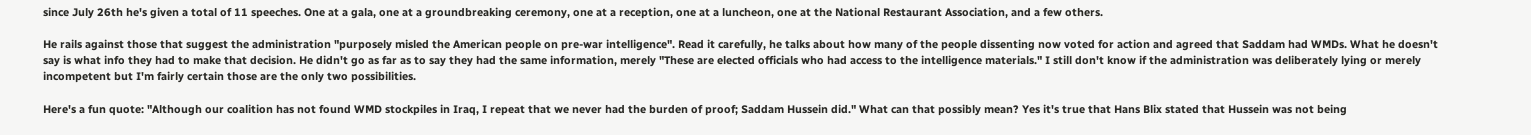since July 26th he's given a total of 11 speeches. One at a gala, one at a groundbreaking ceremony, one at a reception, one at a luncheon, one at the National Restaurant Association, and a few others.

He rails against those that suggest the administration "purposely misled the American people on pre-war intelligence". Read it carefully, he talks about how many of the people dissenting now voted for action and agreed that Saddam had WMDs. What he doesn't say is what info they had to make that decision. He didn't go as far as to say they had the same information, merely "These are elected officials who had access to the intelligence materials." I still don't know if the administration was deliberately lying or merely incompetent but I'm fairly certain those are the only two possibilities.

Here's a fun quote: "Although our coalition has not found WMD stockpiles in Iraq, I repeat that we never had the burden of proof; Saddam Hussein did." What can that possibly mean? Yes it's true that Hans Blix stated that Hussein was not being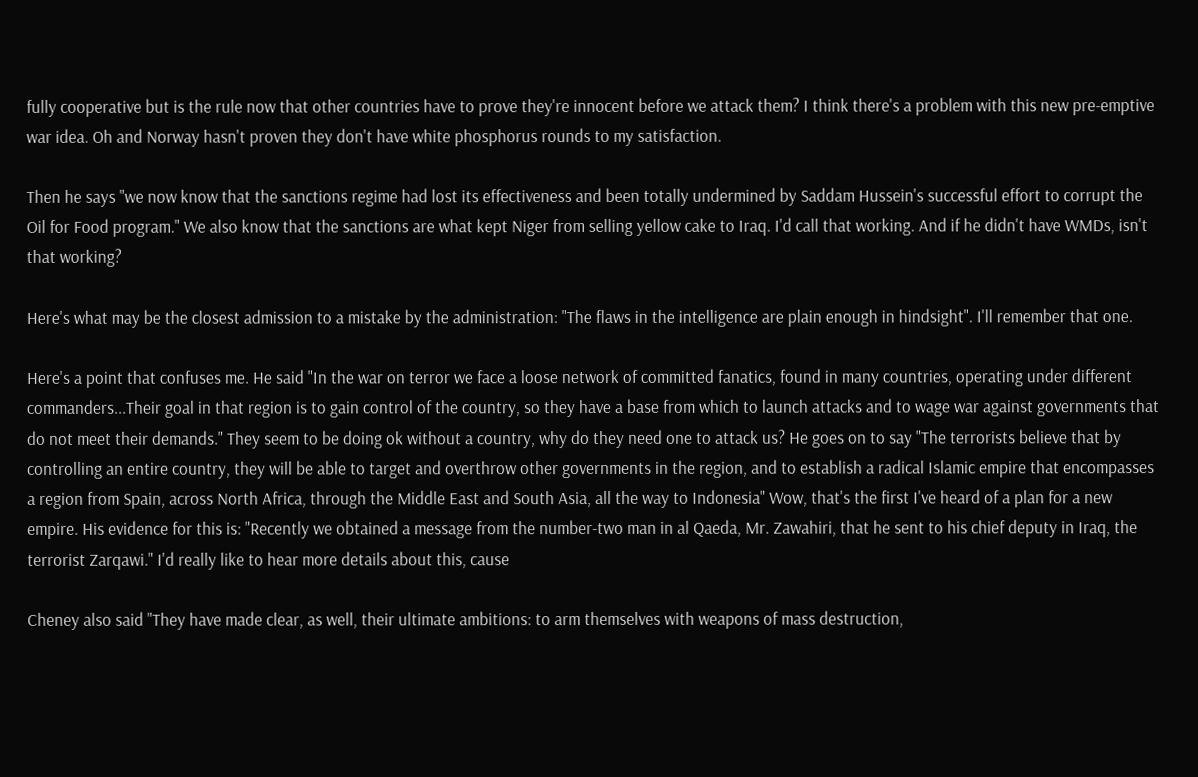fully cooperative but is the rule now that other countries have to prove they're innocent before we attack them? I think there's a problem with this new pre-emptive war idea. Oh and Norway hasn't proven they don't have white phosphorus rounds to my satisfaction.

Then he says "we now know that the sanctions regime had lost its effectiveness and been totally undermined by Saddam Hussein's successful effort to corrupt the Oil for Food program." We also know that the sanctions are what kept Niger from selling yellow cake to Iraq. I'd call that working. And if he didn't have WMDs, isn't that working?

Here's what may be the closest admission to a mistake by the administration: "The flaws in the intelligence are plain enough in hindsight". I'll remember that one.

Here's a point that confuses me. He said "In the war on terror we face a loose network of committed fanatics, found in many countries, operating under different commanders...Their goal in that region is to gain control of the country, so they have a base from which to launch attacks and to wage war against governments that do not meet their demands." They seem to be doing ok without a country, why do they need one to attack us? He goes on to say "The terrorists believe that by controlling an entire country, they will be able to target and overthrow other governments in the region, and to establish a radical Islamic empire that encompasses a region from Spain, across North Africa, through the Middle East and South Asia, all the way to Indonesia" Wow, that's the first I've heard of a plan for a new empire. His evidence for this is: "Recently we obtained a message from the number-two man in al Qaeda, Mr. Zawahiri, that he sent to his chief deputy in Iraq, the terrorist Zarqawi." I'd really like to hear more details about this, cause

Cheney also said "They have made clear, as well, their ultimate ambitions: to arm themselves with weapons of mass destruction,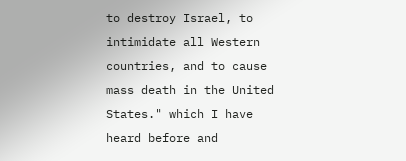to destroy Israel, to intimidate all Western countries, and to cause mass death in the United States." which I have heard before and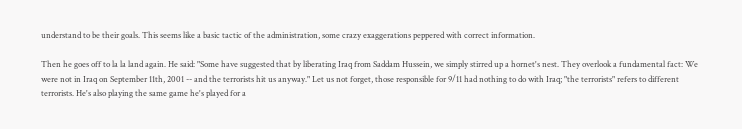understand to be their goals. This seems like a basic tactic of the administration, some crazy exaggerations peppered with correct information.

Then he goes off to la la land again. He said: "Some have suggested that by liberating Iraq from Saddam Hussein, we simply stirred up a hornet's nest. They overlook a fundamental fact: We were not in Iraq on September 11th, 2001 -- and the terrorists hit us anyway." Let us not forget, those responsible for 9/11 had nothing to do with Iraq; "the terrorists" refers to different terrorists. He's also playing the same game he's played for a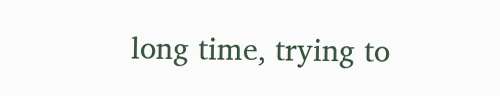long time, trying to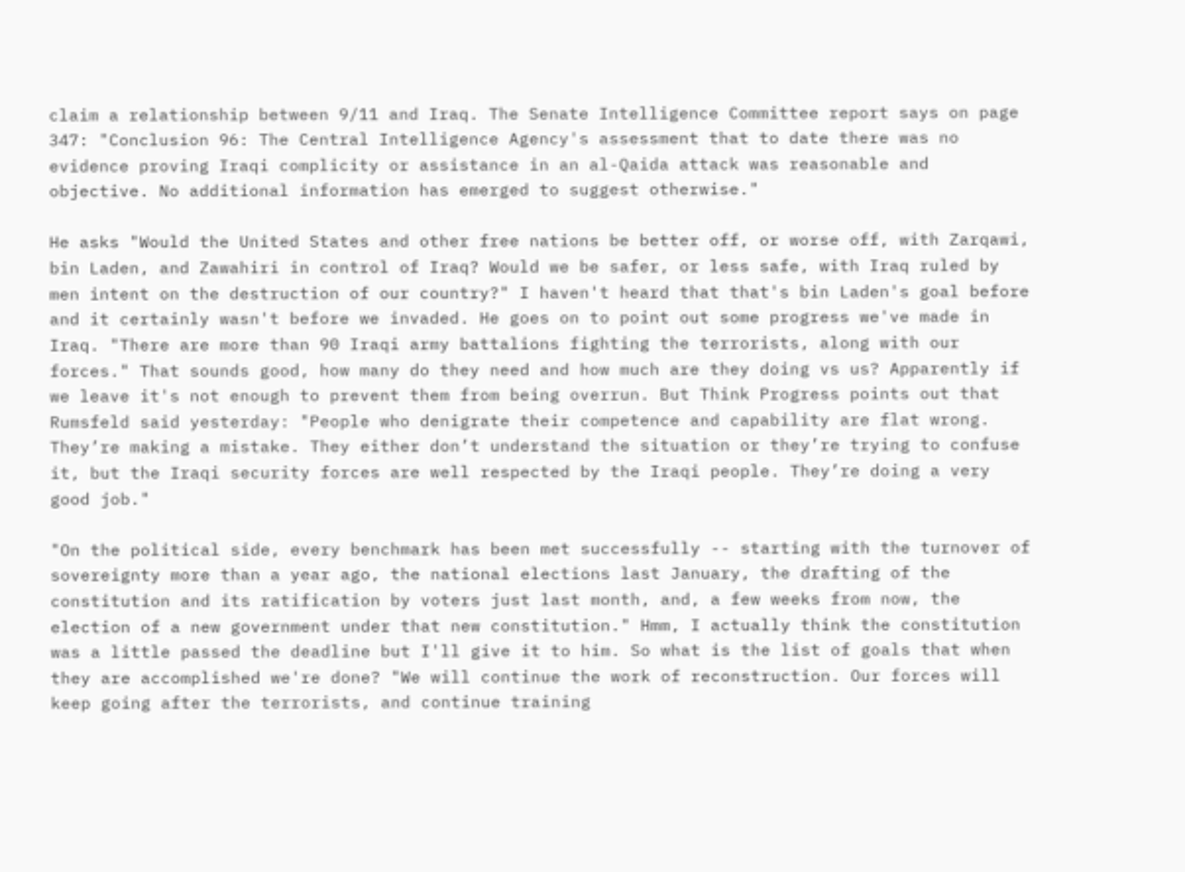claim a relationship between 9/11 and Iraq. The Senate Intelligence Committee report says on page 347: "Conclusion 96: The Central Intelligence Agency's assessment that to date there was no evidence proving Iraqi complicity or assistance in an al-Qaida attack was reasonable and objective. No additional information has emerged to suggest otherwise."

He asks "Would the United States and other free nations be better off, or worse off, with Zarqawi, bin Laden, and Zawahiri in control of Iraq? Would we be safer, or less safe, with Iraq ruled by men intent on the destruction of our country?" I haven't heard that that's bin Laden's goal before and it certainly wasn't before we invaded. He goes on to point out some progress we've made in Iraq. "There are more than 90 Iraqi army battalions fighting the terrorists, along with our forces." That sounds good, how many do they need and how much are they doing vs us? Apparently if we leave it's not enough to prevent them from being overrun. But Think Progress points out that Rumsfeld said yesterday: "People who denigrate their competence and capability are flat wrong. They’re making a mistake. They either don’t understand the situation or they’re trying to confuse it, but the Iraqi security forces are well respected by the Iraqi people. They’re doing a very good job."

"On the political side, every benchmark has been met successfully -- starting with the turnover of sovereignty more than a year ago, the national elections last January, the drafting of the constitution and its ratification by voters just last month, and, a few weeks from now, the election of a new government under that new constitution." Hmm, I actually think the constitution was a little passed the deadline but I'll give it to him. So what is the list of goals that when they are accomplished we're done? "We will continue the work of reconstruction. Our forces will keep going after the terrorists, and continue training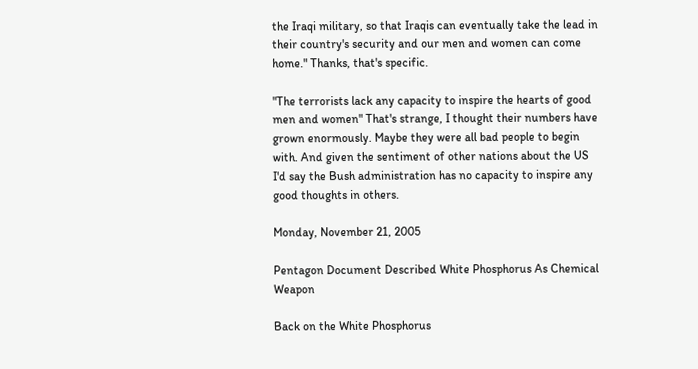the Iraqi military, so that Iraqis can eventually take the lead in their country's security and our men and women can come home." Thanks, that's specific.

"The terrorists lack any capacity to inspire the hearts of good men and women" That's strange, I thought their numbers have grown enormously. Maybe they were all bad people to begin with. And given the sentiment of other nations about the US I'd say the Bush administration has no capacity to inspire any good thoughts in others.

Monday, November 21, 2005

Pentagon Document Described White Phosphorus As Chemical Weapon

Back on the White Phosphorus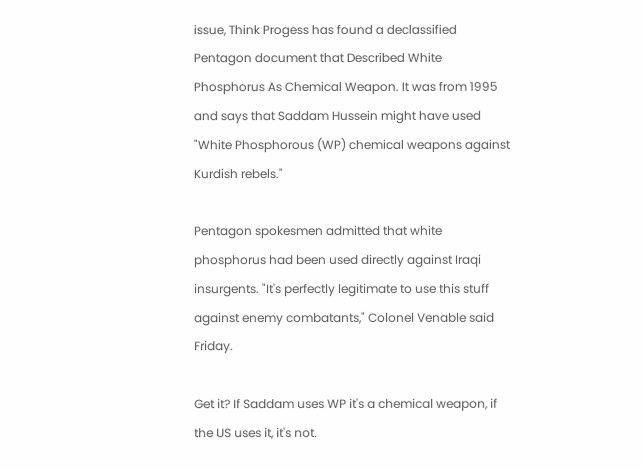issue, Think Progess has found a declassified Pentagon document that Described White Phosphorus As Chemical Weapon. It was from 1995 and says that Saddam Hussein might have used "White Phosphorous (WP) chemical weapons against Kurdish rebels."

Pentagon spokesmen admitted that white phosphorus had been used directly against Iraqi insurgents. "It's perfectly legitimate to use this stuff against enemy combatants," Colonel Venable said Friday.

Get it? If Saddam uses WP it's a chemical weapon, if the US uses it, it's not.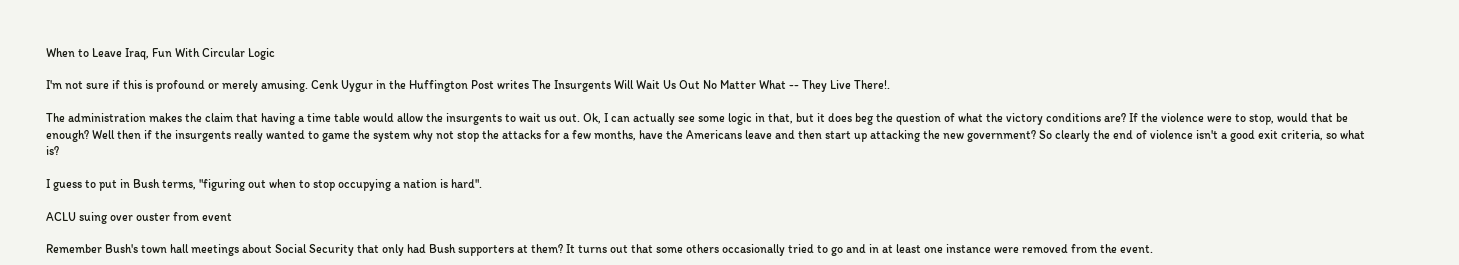When to Leave Iraq, Fun With Circular Logic

I'm not sure if this is profound or merely amusing. Cenk Uygur in the Huffington Post writes The Insurgents Will Wait Us Out No Matter What -- They Live There!.

The administration makes the claim that having a time table would allow the insurgents to wait us out. Ok, I can actually see some logic in that, but it does beg the question of what the victory conditions are? If the violence were to stop, would that be enough? Well then if the insurgents really wanted to game the system why not stop the attacks for a few months, have the Americans leave and then start up attacking the new government? So clearly the end of violence isn't a good exit criteria, so what is?

I guess to put in Bush terms, "figuring out when to stop occupying a nation is hard".

ACLU suing over ouster from event

Remember Bush's town hall meetings about Social Security that only had Bush supporters at them? It turns out that some others occasionally tried to go and in at least one instance were removed from the event.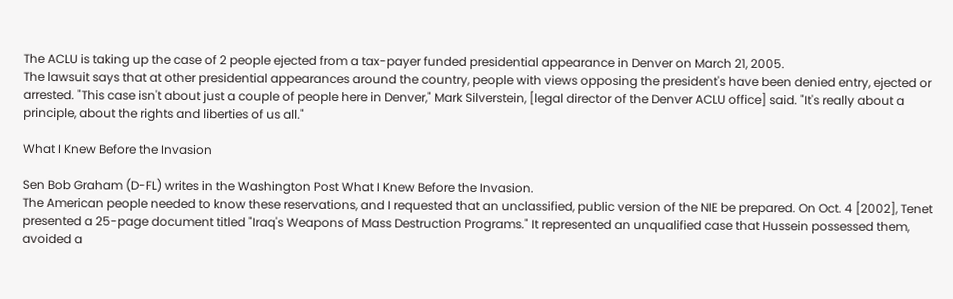The ACLU is taking up the case of 2 people ejected from a tax-payer funded presidential appearance in Denver on March 21, 2005.
The lawsuit says that at other presidential appearances around the country, people with views opposing the president's have been denied entry, ejected or arrested. "This case isn't about just a couple of people here in Denver," Mark Silverstein, [legal director of the Denver ACLU office] said. "It's really about a principle, about the rights and liberties of us all."

What I Knew Before the Invasion

Sen Bob Graham (D-FL) writes in the Washington Post What I Knew Before the Invasion.
The American people needed to know these reservations, and I requested that an unclassified, public version of the NIE be prepared. On Oct. 4 [2002], Tenet presented a 25-page document titled "Iraq's Weapons of Mass Destruction Programs." It represented an unqualified case that Hussein possessed them, avoided a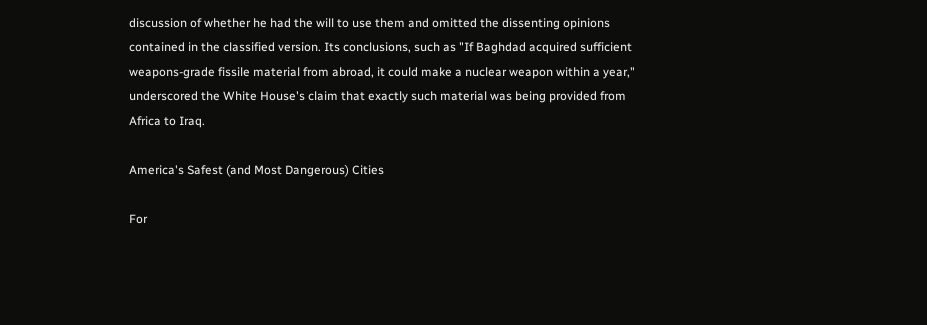discussion of whether he had the will to use them and omitted the dissenting opinions contained in the classified version. Its conclusions, such as "If Baghdad acquired sufficient weapons-grade fissile material from abroad, it could make a nuclear weapon within a year," underscored the White House's claim that exactly such material was being provided from Africa to Iraq.

America's Safest (and Most Dangerous) Cities

For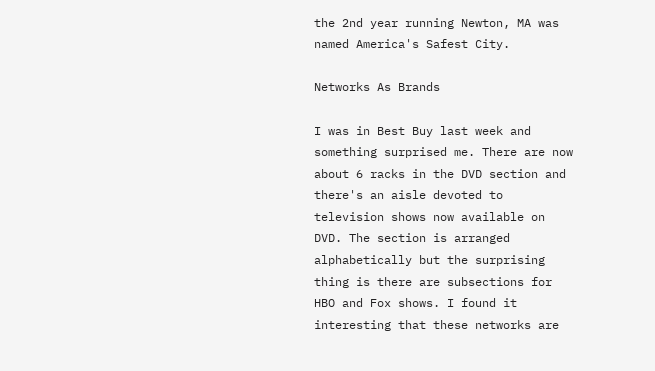the 2nd year running Newton, MA was named America's Safest City.

Networks As Brands

I was in Best Buy last week and something surprised me. There are now about 6 racks in the DVD section and there's an aisle devoted to television shows now available on DVD. The section is arranged alphabetically but the surprising thing is there are subsections for HBO and Fox shows. I found it interesting that these networks are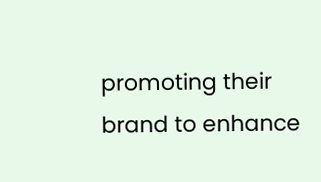promoting their brand to enhance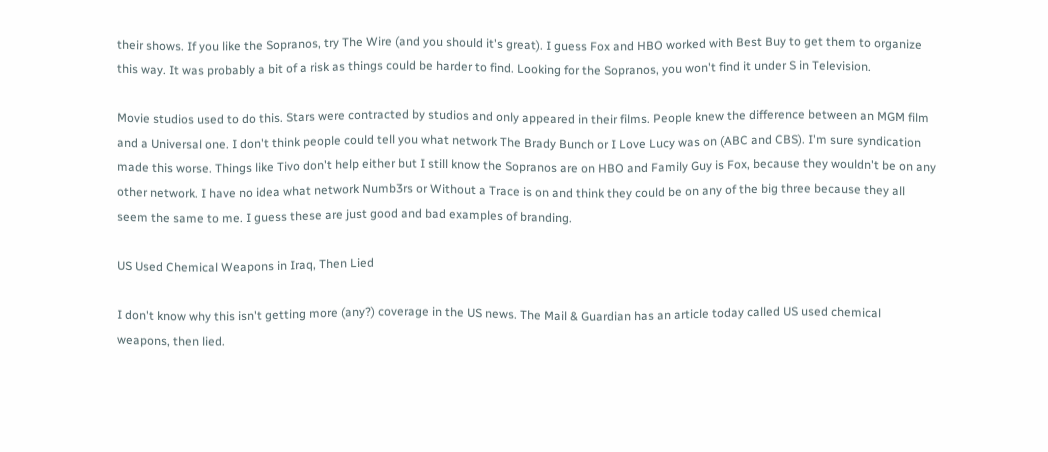their shows. If you like the Sopranos, try The Wire (and you should it's great). I guess Fox and HBO worked with Best Buy to get them to organize this way. It was probably a bit of a risk as things could be harder to find. Looking for the Sopranos, you won't find it under S in Television.

Movie studios used to do this. Stars were contracted by studios and only appeared in their films. People knew the difference between an MGM film and a Universal one. I don't think people could tell you what network The Brady Bunch or I Love Lucy was on (ABC and CBS). I'm sure syndication made this worse. Things like Tivo don't help either but I still know the Sopranos are on HBO and Family Guy is Fox, because they wouldn't be on any other network. I have no idea what network Numb3rs or Without a Trace is on and think they could be on any of the big three because they all seem the same to me. I guess these are just good and bad examples of branding.

US Used Chemical Weapons in Iraq, Then Lied

I don't know why this isn't getting more (any?) coverage in the US news. The Mail & Guardian has an article today called US used chemical weapons, then lied.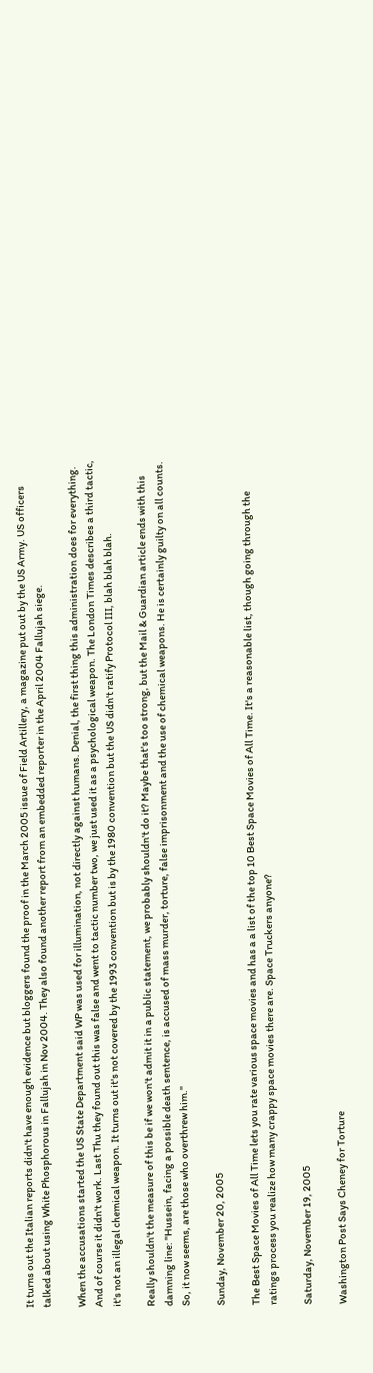It turns out the Italian reports didn't have enough evidence but bloggers found the proof in the March 2005 issue of Field Artillery, a magazine put out by the US Army. US officers talked about using White Phosphorous in Fallujah in Nov 2004. They also found another report from an embedded reporter in the April 2004 Fallujah siege.

When the accusations started the US State Department said WP was used for illumination, not directly against humans. Denial, the first thing this administration does for everything. And of course it didn't work. Last Thu they found out this was false and went to tactic number two, we just used it as a psychological weapon. The London Times describes a third tactic, it's not an illegal chemical weapon. It turns out it's not covered by the 1993 convention but is by the 1980 convention but the US didn't ratify Protocol III, blah blah blah.

Really shouldn't the measure of this be if we won't admit it in a public statement, we probably shouldn't do it? Maybe that's too strong, but the Mail & Guardian article ends with this damning line: "Hussein, facing a possible death sentence, is accused of mass murder, torture, false imprisonment and the use of chemical weapons. He is certainly guilty on all counts. So, it now seems, are those who overthrew him."

Sunday, November 20, 2005

The Best Space Movies of All Time lets you rate various space movies and has a a list of the top 10 Best Space Movies of All Time. It's a reasonable list, though going through the ratings process you realize how many crappy space movies there are. Space Truckers anyone?

Saturday, November 19, 2005

Washington Post Says Cheney for Torture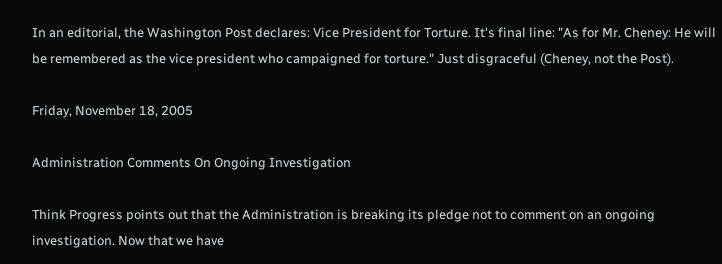In an editorial, the Washington Post declares: Vice President for Torture. It's final line: "As for Mr. Cheney: He will be remembered as the vice president who campaigned for torture." Just disgraceful (Cheney, not the Post).

Friday, November 18, 2005

Administration Comments On Ongoing Investigation

Think Progress points out that the Administration is breaking its pledge not to comment on an ongoing investigation. Now that we have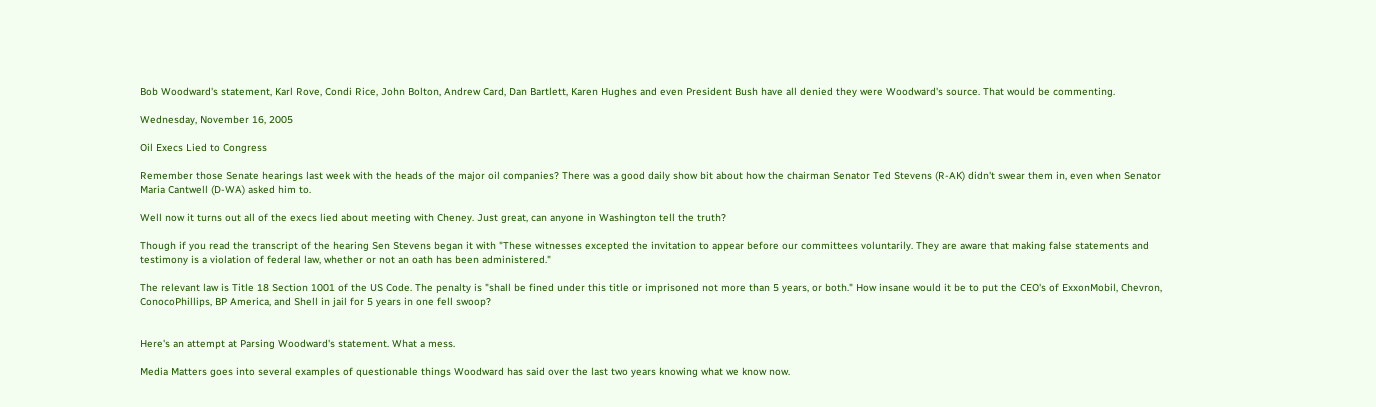Bob Woodward's statement, Karl Rove, Condi Rice, John Bolton, Andrew Card, Dan Bartlett, Karen Hughes and even President Bush have all denied they were Woodward's source. That would be commenting.

Wednesday, November 16, 2005

Oil Execs Lied to Congress

Remember those Senate hearings last week with the heads of the major oil companies? There was a good daily show bit about how the chairman Senator Ted Stevens (R-AK) didn't swear them in, even when Senator Maria Cantwell (D-WA) asked him to.

Well now it turns out all of the execs lied about meeting with Cheney. Just great, can anyone in Washington tell the truth?

Though if you read the transcript of the hearing Sen Stevens began it with "These witnesses excepted the invitation to appear before our committees voluntarily. They are aware that making false statements and testimony is a violation of federal law, whether or not an oath has been administered."

The relevant law is Title 18 Section 1001 of the US Code. The penalty is "shall be fined under this title or imprisoned not more than 5 years, or both." How insane would it be to put the CEO's of ExxonMobil, Chevron, ConocoPhillips, BP America, and Shell in jail for 5 years in one fell swoop?


Here's an attempt at Parsing Woodward's statement. What a mess.

Media Matters goes into several examples of questionable things Woodward has said over the last two years knowing what we know now.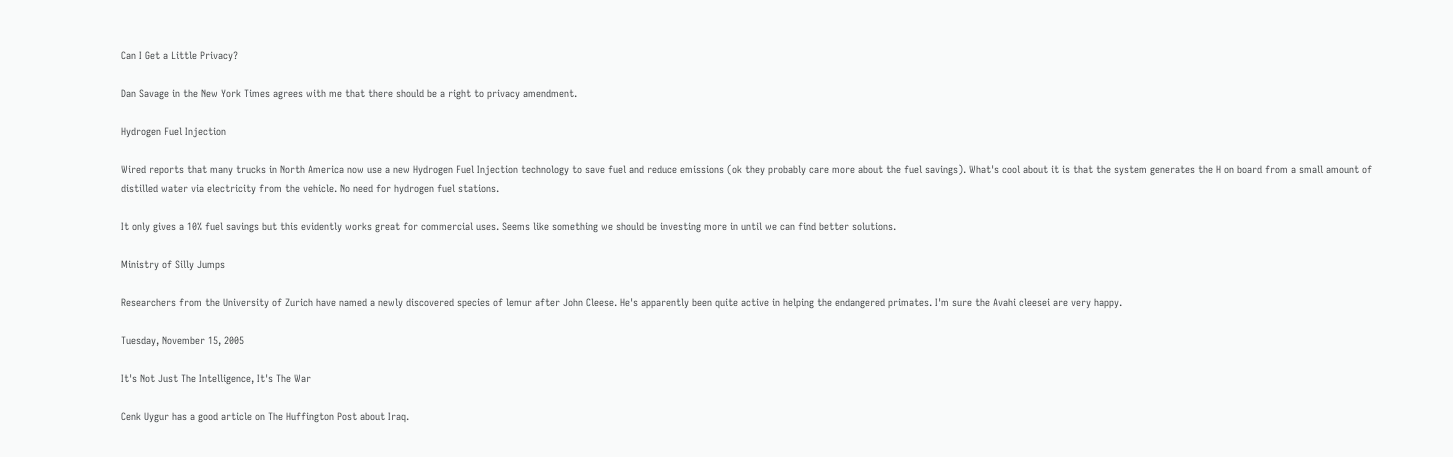Can I Get a Little Privacy?

Dan Savage in the New York Times agrees with me that there should be a right to privacy amendment.

Hydrogen Fuel Injection

Wired reports that many trucks in North America now use a new Hydrogen Fuel Injection technology to save fuel and reduce emissions (ok they probably care more about the fuel savings). What's cool about it is that the system generates the H on board from a small amount of distilled water via electricity from the vehicle. No need for hydrogen fuel stations.

It only gives a 10% fuel savings but this evidently works great for commercial uses. Seems like something we should be investing more in until we can find better solutions.

Ministry of Silly Jumps

Researchers from the University of Zurich have named a newly discovered species of lemur after John Cleese. He's apparently been quite active in helping the endangered primates. I'm sure the Avahi cleesei are very happy.

Tuesday, November 15, 2005

It's Not Just The Intelligence, It's The War

Cenk Uygur has a good article on The Huffington Post about Iraq.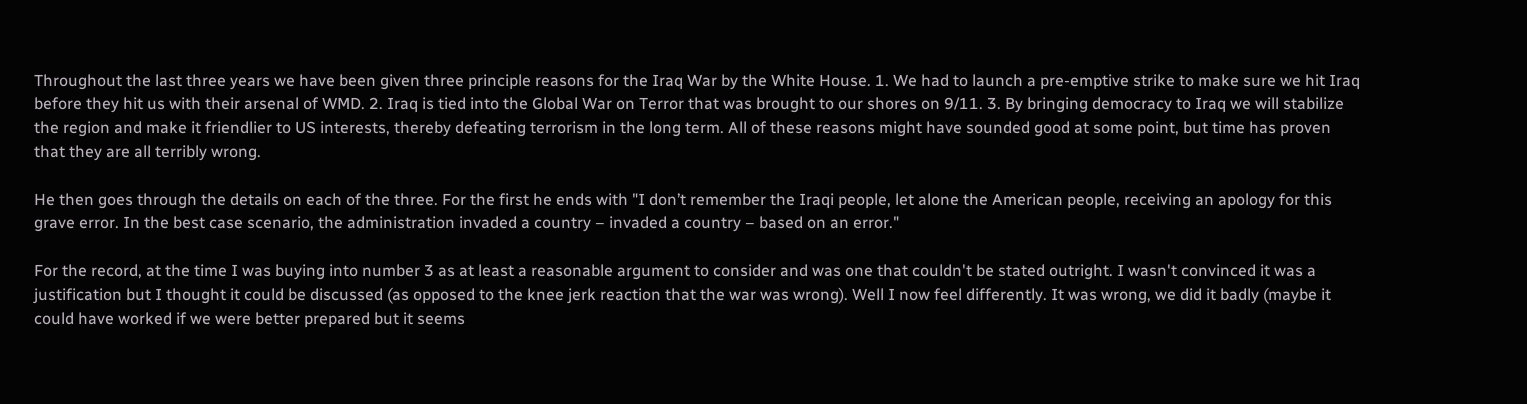Throughout the last three years we have been given three principle reasons for the Iraq War by the White House. 1. We had to launch a pre-emptive strike to make sure we hit Iraq before they hit us with their arsenal of WMD. 2. Iraq is tied into the Global War on Terror that was brought to our shores on 9/11. 3. By bringing democracy to Iraq we will stabilize the region and make it friendlier to US interests, thereby defeating terrorism in the long term. All of these reasons might have sounded good at some point, but time has proven that they are all terribly wrong.

He then goes through the details on each of the three. For the first he ends with "I don’t remember the Iraqi people, let alone the American people, receiving an apology for this grave error. In the best case scenario, the administration invaded a country – invaded a country – based on an error."

For the record, at the time I was buying into number 3 as at least a reasonable argument to consider and was one that couldn't be stated outright. I wasn't convinced it was a justification but I thought it could be discussed (as opposed to the knee jerk reaction that the war was wrong). Well I now feel differently. It was wrong, we did it badly (maybe it could have worked if we were better prepared but it seems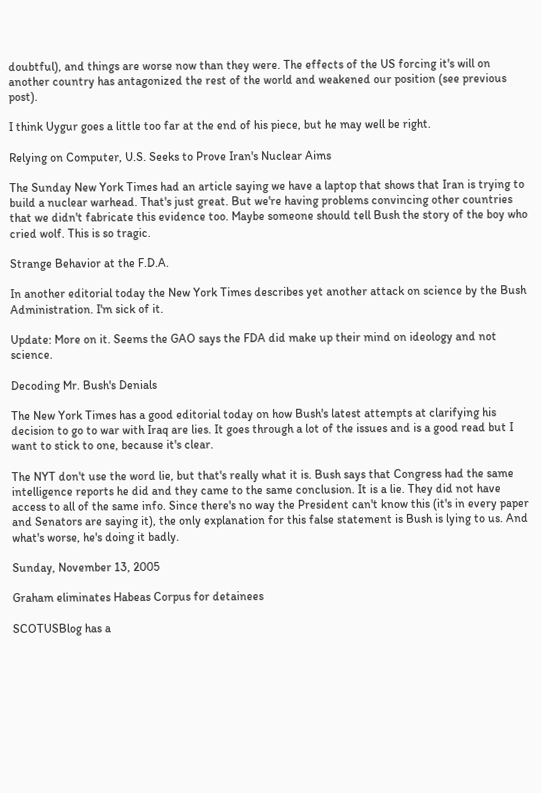doubtful), and things are worse now than they were. The effects of the US forcing it's will on another country has antagonized the rest of the world and weakened our position (see previous post).

I think Uygur goes a little too far at the end of his piece, but he may well be right.

Relying on Computer, U.S. Seeks to Prove Iran's Nuclear Aims

The Sunday New York Times had an article saying we have a laptop that shows that Iran is trying to build a nuclear warhead. That's just great. But we're having problems convincing other countries that we didn't fabricate this evidence too. Maybe someone should tell Bush the story of the boy who cried wolf. This is so tragic.

Strange Behavior at the F.D.A.

In another editorial today the New York Times describes yet another attack on science by the Bush Administration. I'm sick of it.

Update: More on it. Seems the GAO says the FDA did make up their mind on ideology and not science.

Decoding Mr. Bush's Denials

The New York Times has a good editorial today on how Bush's latest attempts at clarifying his decision to go to war with Iraq are lies. It goes through a lot of the issues and is a good read but I want to stick to one, because it's clear.

The NYT don't use the word lie, but that's really what it is. Bush says that Congress had the same intelligence reports he did and they came to the same conclusion. It is a lie. They did not have access to all of the same info. Since there's no way the President can't know this (it's in every paper and Senators are saying it), the only explanation for this false statement is Bush is lying to us. And what's worse, he's doing it badly.

Sunday, November 13, 2005

Graham eliminates Habeas Corpus for detainees

SCOTUSBlog has a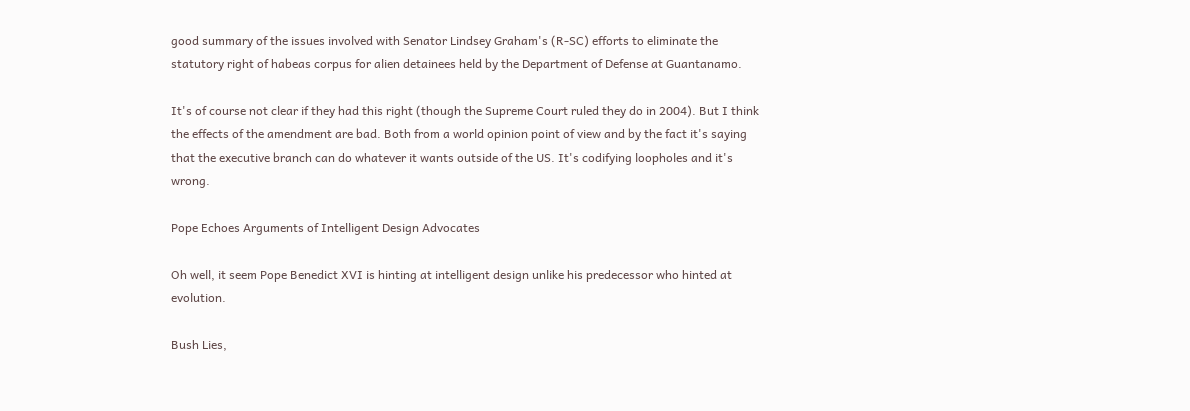good summary of the issues involved with Senator Lindsey Graham's (R-SC) efforts to eliminate the statutory right of habeas corpus for alien detainees held by the Department of Defense at Guantanamo.

It's of course not clear if they had this right (though the Supreme Court ruled they do in 2004). But I think the effects of the amendment are bad. Both from a world opinion point of view and by the fact it's saying that the executive branch can do whatever it wants outside of the US. It's codifying loopholes and it's wrong.

Pope Echoes Arguments of Intelligent Design Advocates

Oh well, it seem Pope Benedict XVI is hinting at intelligent design unlike his predecessor who hinted at evolution.

Bush Lies,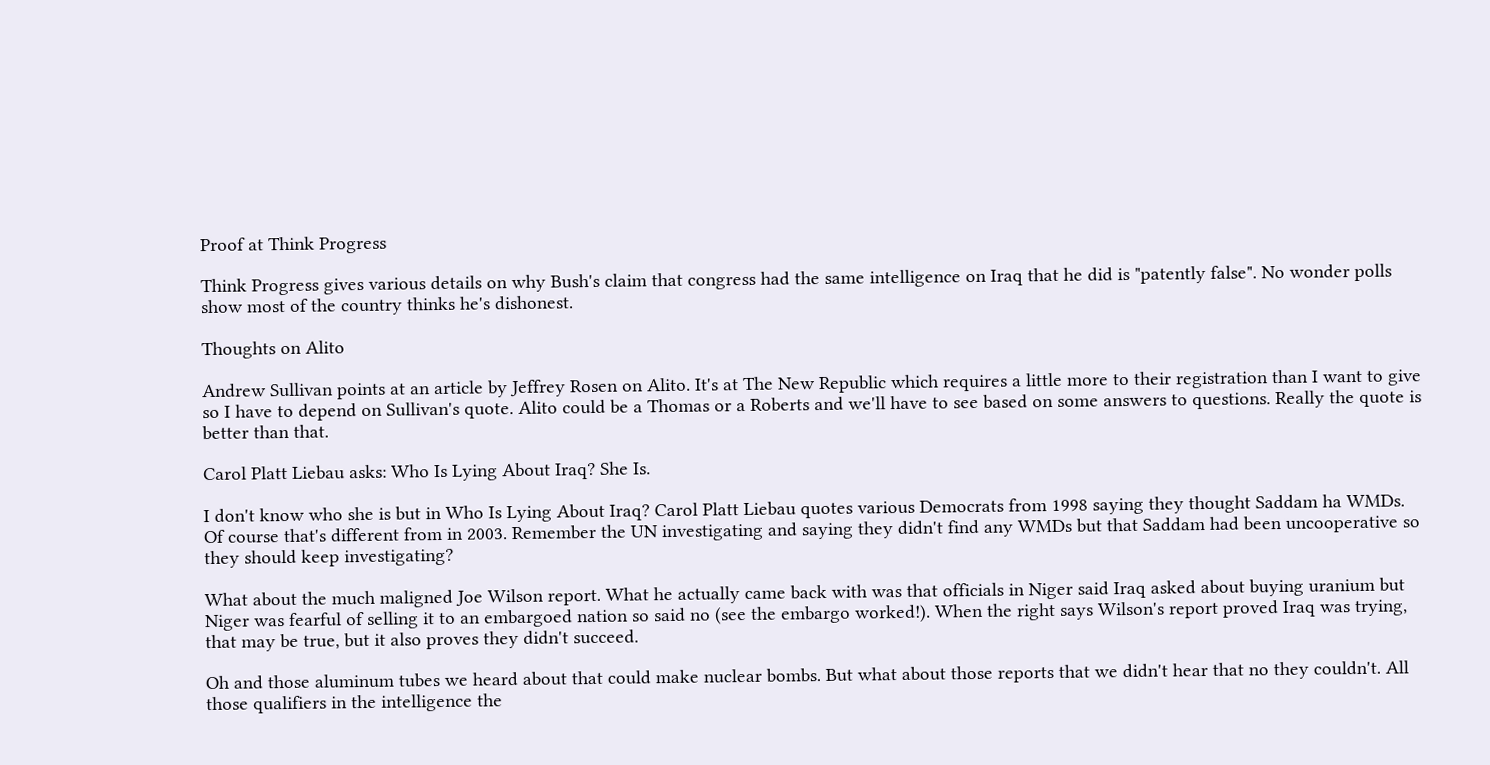Proof at Think Progress

Think Progress gives various details on why Bush's claim that congress had the same intelligence on Iraq that he did is "patently false". No wonder polls show most of the country thinks he's dishonest.

Thoughts on Alito

Andrew Sullivan points at an article by Jeffrey Rosen on Alito. It's at The New Republic which requires a little more to their registration than I want to give so I have to depend on Sullivan's quote. Alito could be a Thomas or a Roberts and we'll have to see based on some answers to questions. Really the quote is better than that.

Carol Platt Liebau asks: Who Is Lying About Iraq? She Is.

I don't know who she is but in Who Is Lying About Iraq? Carol Platt Liebau quotes various Democrats from 1998 saying they thought Saddam ha WMDs. Of course that's different from in 2003. Remember the UN investigating and saying they didn't find any WMDs but that Saddam had been uncooperative so they should keep investigating?

What about the much maligned Joe Wilson report. What he actually came back with was that officials in Niger said Iraq asked about buying uranium but Niger was fearful of selling it to an embargoed nation so said no (see the embargo worked!). When the right says Wilson's report proved Iraq was trying, that may be true, but it also proves they didn't succeed.

Oh and those aluminum tubes we heard about that could make nuclear bombs. But what about those reports that we didn't hear that no they couldn't. All those qualifiers in the intelligence the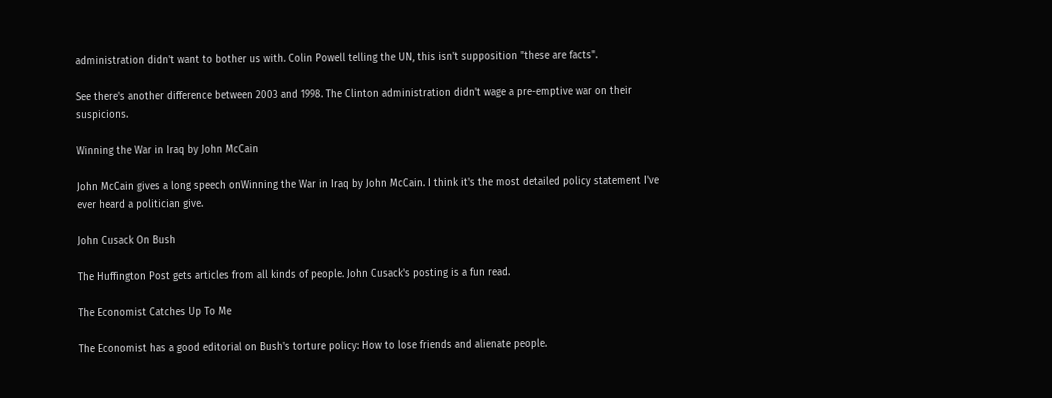administration didn't want to bother us with. Colin Powell telling the UN, this isn't supposition "these are facts".

See there's another difference between 2003 and 1998. The Clinton administration didn't wage a pre-emptive war on their suspicions.

Winning the War in Iraq by John McCain

John McCain gives a long speech onWinning the War in Iraq by John McCain. I think it's the most detailed policy statement I've ever heard a politician give.

John Cusack On Bush

The Huffington Post gets articles from all kinds of people. John Cusack's posting is a fun read.

The Economist Catches Up To Me

The Economist has a good editorial on Bush's torture policy: How to lose friends and alienate people.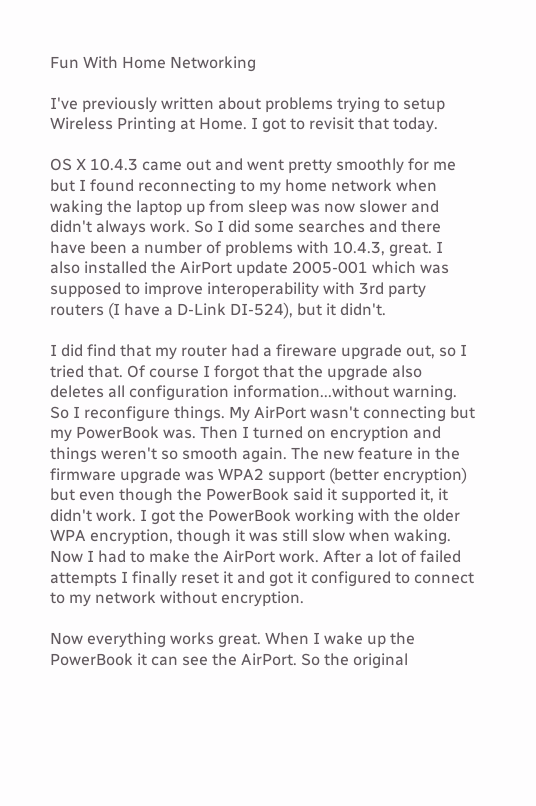Fun With Home Networking

I've previously written about problems trying to setup Wireless Printing at Home. I got to revisit that today.

OS X 10.4.3 came out and went pretty smoothly for me but I found reconnecting to my home network when waking the laptop up from sleep was now slower and didn't always work. So I did some searches and there have been a number of problems with 10.4.3, great. I also installed the AirPort update 2005-001 which was supposed to improve interoperability with 3rd party routers (I have a D-Link DI-524), but it didn't.

I did find that my router had a fireware upgrade out, so I tried that. Of course I forgot that the upgrade also deletes all configuration information...without warning. So I reconfigure things. My AirPort wasn't connecting but my PowerBook was. Then I turned on encryption and things weren't so smooth again. The new feature in the firmware upgrade was WPA2 support (better encryption) but even though the PowerBook said it supported it, it didn't work. I got the PowerBook working with the older WPA encryption, though it was still slow when waking. Now I had to make the AirPort work. After a lot of failed attempts I finally reset it and got it configured to connect to my network without encryption.

Now everything works great. When I wake up the PowerBook it can see the AirPort. So the original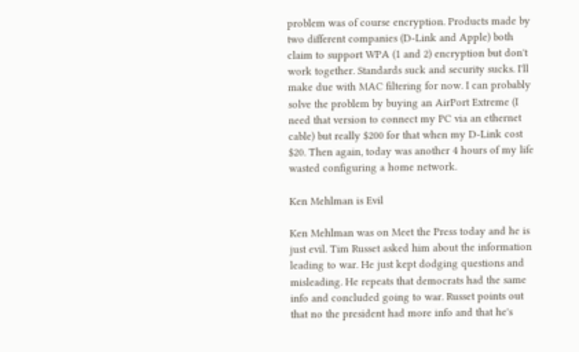problem was of course encryption. Products made by two different companies (D-Link and Apple) both claim to support WPA (1 and 2) encryption but don't work together. Standards suck and security sucks. I'll make due with MAC filtering for now. I can probably solve the problem by buying an AirPort Extreme (I need that version to connect my PC via an ethernet cable) but really $200 for that when my D-Link cost $20. Then again, today was another 4 hours of my life wasted configuring a home network.

Ken Mehlman is Evil

Ken Mehlman was on Meet the Press today and he is just evil. Tim Russet asked him about the information leading to war. He just kept dodging questions and misleading. He repeats that democrats had the same info and concluded going to war. Russet points out that no the president had more info and that he's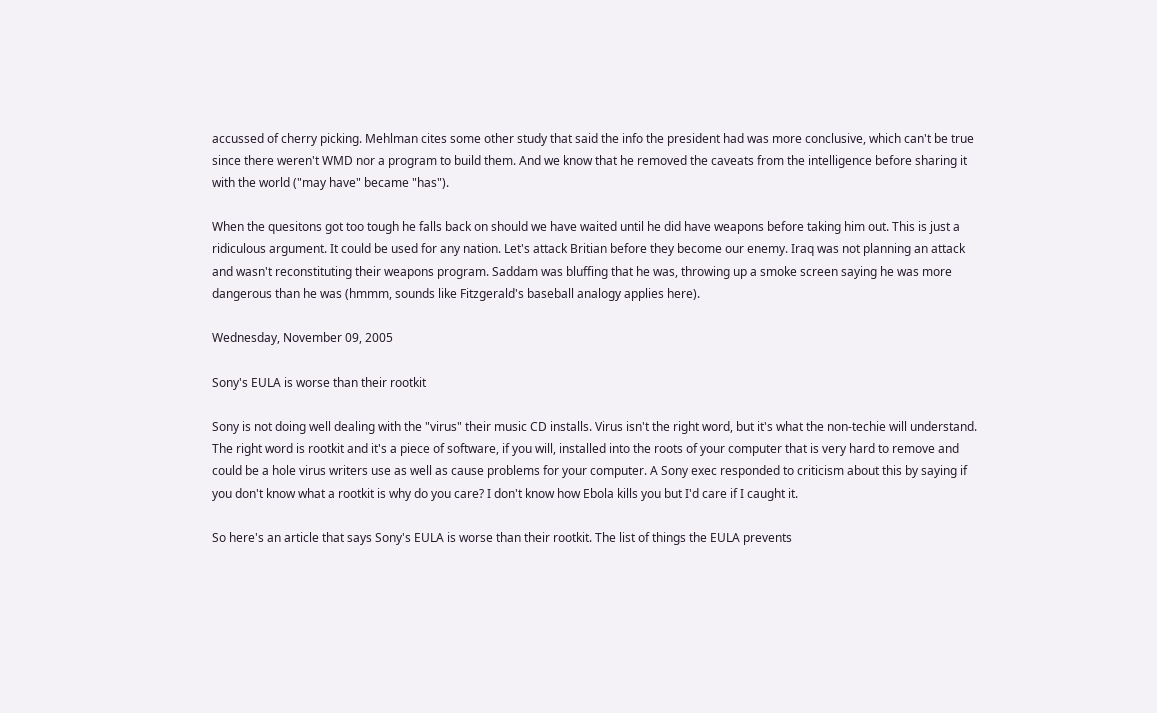accussed of cherry picking. Mehlman cites some other study that said the info the president had was more conclusive, which can't be true since there weren't WMD nor a program to build them. And we know that he removed the caveats from the intelligence before sharing it with the world ("may have" became "has").

When the quesitons got too tough he falls back on should we have waited until he did have weapons before taking him out. This is just a ridiculous argument. It could be used for any nation. Let's attack Britian before they become our enemy. Iraq was not planning an attack and wasn't reconstituting their weapons program. Saddam was bluffing that he was, throwing up a smoke screen saying he was more dangerous than he was (hmmm, sounds like Fitzgerald's baseball analogy applies here).

Wednesday, November 09, 2005

Sony's EULA is worse than their rootkit

Sony is not doing well dealing with the "virus" their music CD installs. Virus isn't the right word, but it's what the non-techie will understand. The right word is rootkit and it's a piece of software, if you will, installed into the roots of your computer that is very hard to remove and could be a hole virus writers use as well as cause problems for your computer. A Sony exec responded to criticism about this by saying if you don't know what a rootkit is why do you care? I don't know how Ebola kills you but I'd care if I caught it.

So here's an article that says Sony's EULA is worse than their rootkit. The list of things the EULA prevents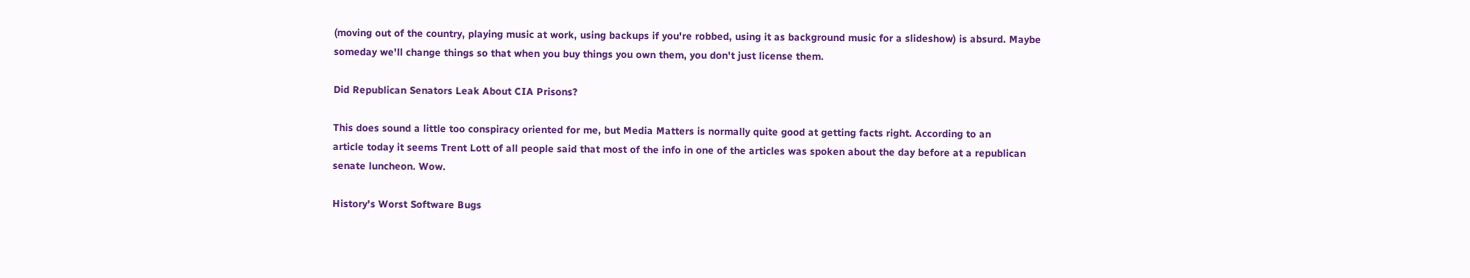(moving out of the country, playing music at work, using backups if you're robbed, using it as background music for a slideshow) is absurd. Maybe someday we'll change things so that when you buy things you own them, you don't just license them.

Did Republican Senators Leak About CIA Prisons?

This does sound a little too conspiracy oriented for me, but Media Matters is normally quite good at getting facts right. According to an
article today it seems Trent Lott of all people said that most of the info in one of the articles was spoken about the day before at a republican senate luncheon. Wow.

History's Worst Software Bugs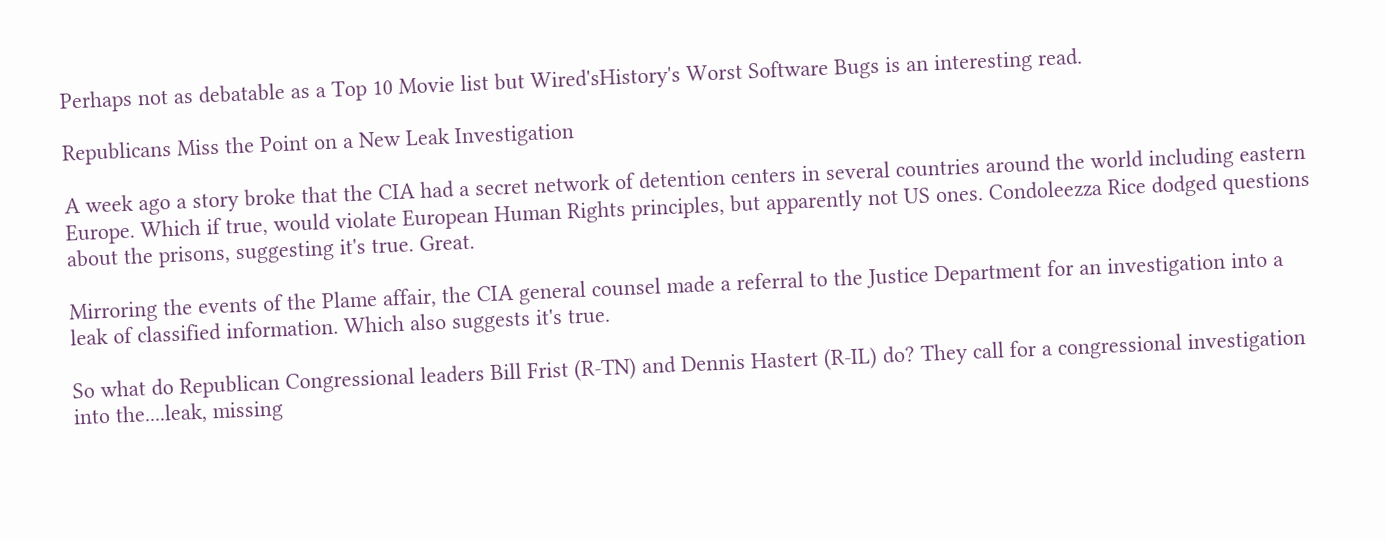Perhaps not as debatable as a Top 10 Movie list but Wired'sHistory's Worst Software Bugs is an interesting read.

Republicans Miss the Point on a New Leak Investigation

A week ago a story broke that the CIA had a secret network of detention centers in several countries around the world including eastern Europe. Which if true, would violate European Human Rights principles, but apparently not US ones. Condoleezza Rice dodged questions about the prisons, suggesting it's true. Great.

Mirroring the events of the Plame affair, the CIA general counsel made a referral to the Justice Department for an investigation into a leak of classified information. Which also suggests it's true.

So what do Republican Congressional leaders Bill Frist (R-TN) and Dennis Hastert (R-IL) do? They call for a congressional investigation into the....leak, missing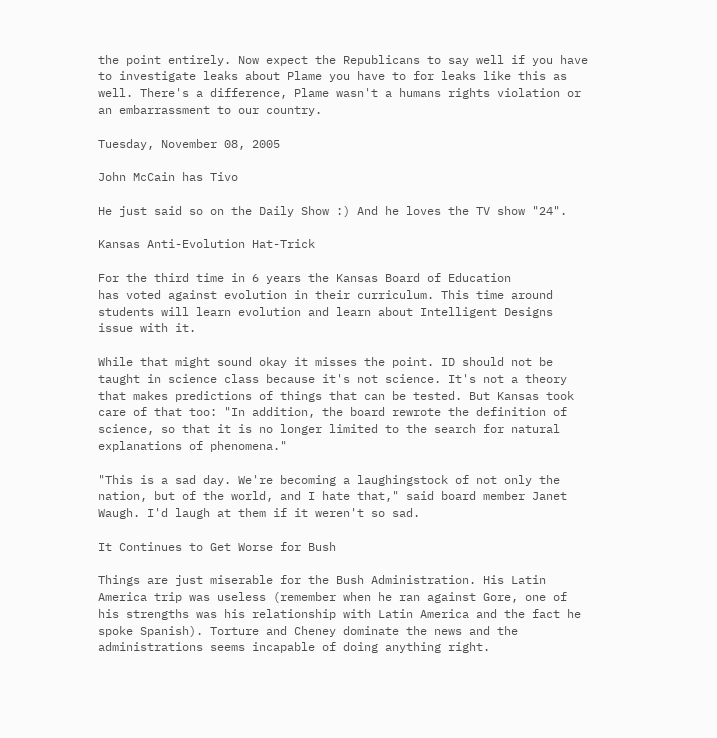the point entirely. Now expect the Republicans to say well if you have to investigate leaks about Plame you have to for leaks like this as well. There's a difference, Plame wasn't a humans rights violation or an embarrassment to our country.

Tuesday, November 08, 2005

John McCain has Tivo

He just said so on the Daily Show :) And he loves the TV show "24".

Kansas Anti-Evolution Hat-Trick

For the third time in 6 years the Kansas Board of Education
has voted against evolution in their curriculum. This time around students will learn evolution and learn about Intelligent Designs issue with it.

While that might sound okay it misses the point. ID should not be taught in science class because it's not science. It's not a theory that makes predictions of things that can be tested. But Kansas took care of that too: "In addition, the board rewrote the definition of science, so that it is no longer limited to the search for natural explanations of phenomena."

"This is a sad day. We're becoming a laughingstock of not only the nation, but of the world, and I hate that," said board member Janet Waugh. I'd laugh at them if it weren't so sad.

It Continues to Get Worse for Bush

Things are just miserable for the Bush Administration. His Latin America trip was useless (remember when he ran against Gore, one of his strengths was his relationship with Latin America and the fact he spoke Spanish). Torture and Cheney dominate the news and the administrations seems incapable of doing anything right.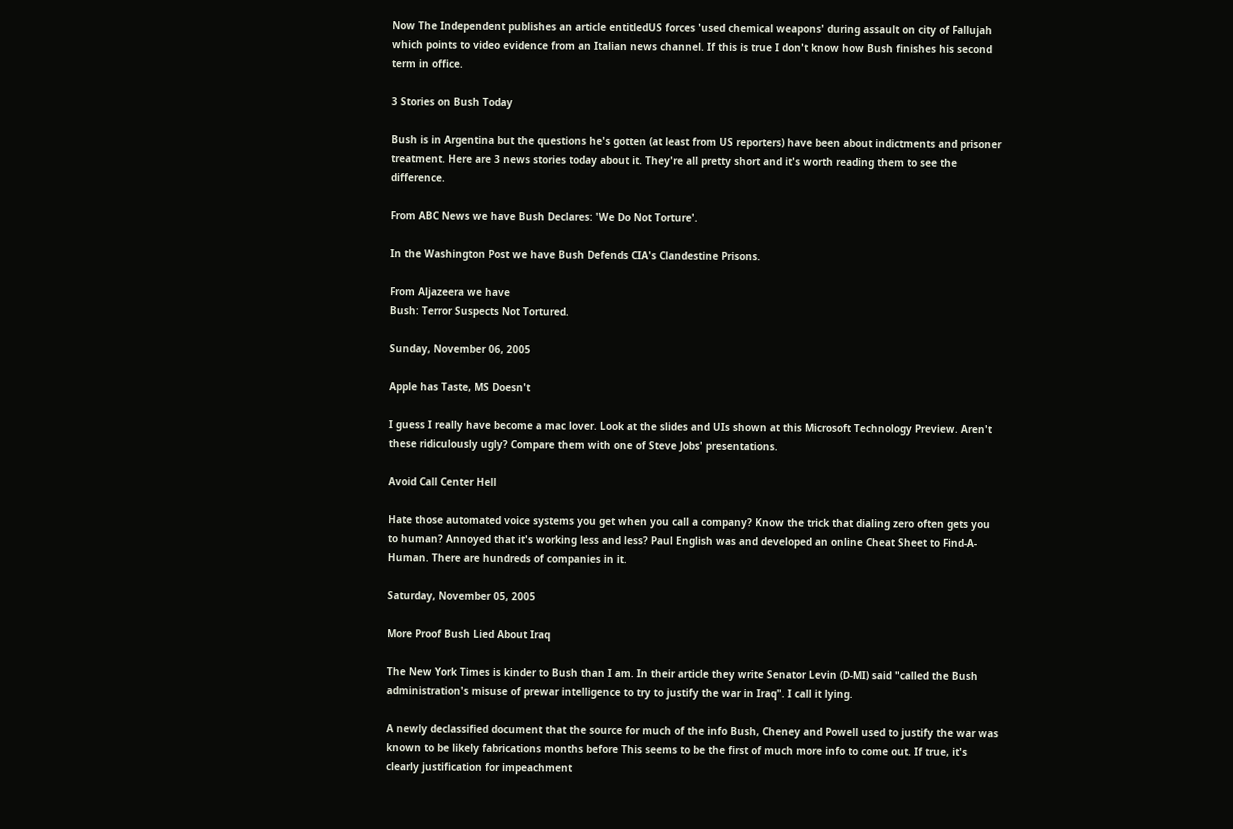Now The Independent publishes an article entitledUS forces 'used chemical weapons' during assault on city of Fallujah which points to video evidence from an Italian news channel. If this is true I don't know how Bush finishes his second term in office.

3 Stories on Bush Today

Bush is in Argentina but the questions he's gotten (at least from US reporters) have been about indictments and prisoner treatment. Here are 3 news stories today about it. They're all pretty short and it's worth reading them to see the difference.

From ABC News we have Bush Declares: 'We Do Not Torture'.

In the Washington Post we have Bush Defends CIA's Clandestine Prisons.

From Aljazeera we have
Bush: Terror Suspects Not Tortured.

Sunday, November 06, 2005

Apple has Taste, MS Doesn't

I guess I really have become a mac lover. Look at the slides and UIs shown at this Microsoft Technology Preview. Aren't these ridiculously ugly? Compare them with one of Steve Jobs' presentations.

Avoid Call Center Hell

Hate those automated voice systems you get when you call a company? Know the trick that dialing zero often gets you to human? Annoyed that it's working less and less? Paul English was and developed an online Cheat Sheet to Find-A-Human. There are hundreds of companies in it.

Saturday, November 05, 2005

More Proof Bush Lied About Iraq

The New York Times is kinder to Bush than I am. In their article they write Senator Levin (D-MI) said "called the Bush administration's misuse of prewar intelligence to try to justify the war in Iraq". I call it lying.

A newly declassified document that the source for much of the info Bush, Cheney and Powell used to justify the war was known to be likely fabrications months before This seems to be the first of much more info to come out. If true, it's clearly justification for impeachment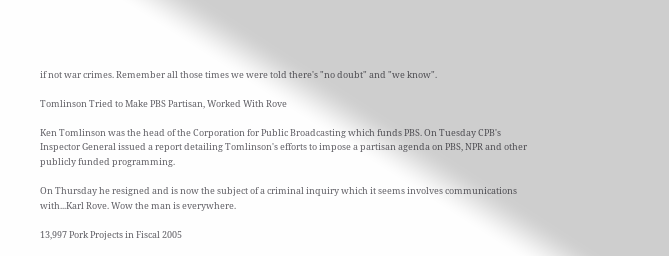if not war crimes. Remember all those times we were told there's "no doubt" and "we know".

Tomlinson Tried to Make PBS Partisan, Worked With Rove

Ken Tomlinson was the head of the Corporation for Public Broadcasting which funds PBS. On Tuesday CPB's Inspector General issued a report detailing Tomlinson's efforts to impose a partisan agenda on PBS, NPR and other publicly funded programming.

On Thursday he resigned and is now the subject of a criminal inquiry which it seems involves communications with...Karl Rove. Wow the man is everywhere.

13,997 Pork Projects in Fiscal 2005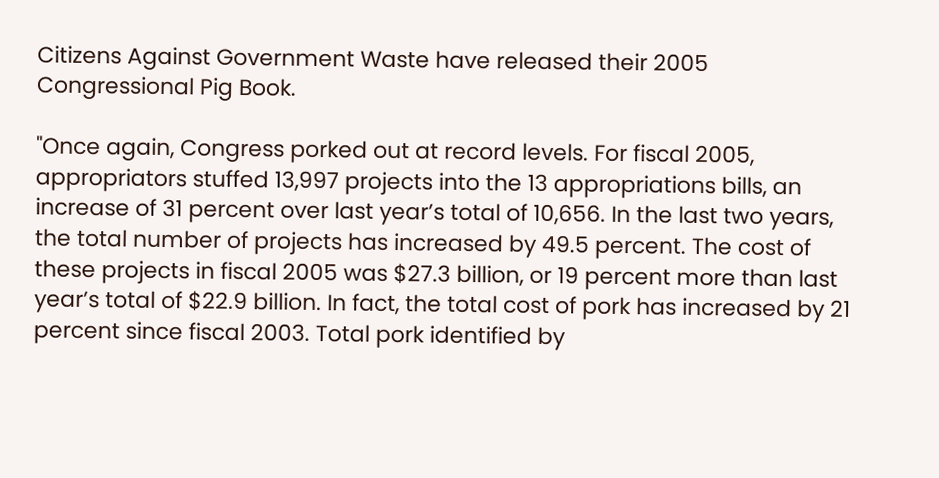Citizens Against Government Waste have released their 2005 Congressional Pig Book.

"Once again, Congress porked out at record levels. For fiscal 2005, appropriators stuffed 13,997 projects into the 13 appropriations bills, an increase of 31 percent over last year’s total of 10,656. In the last two years, the total number of projects has increased by 49.5 percent. The cost of these projects in fiscal 2005 was $27.3 billion, or 19 percent more than last year’s total of $22.9 billion. In fact, the total cost of pork has increased by 21 percent since fiscal 2003. Total pork identified by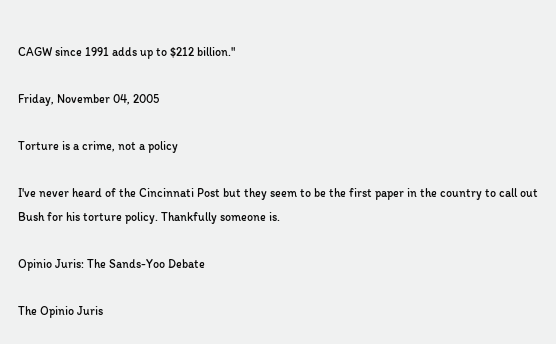CAGW since 1991 adds up to $212 billion."

Friday, November 04, 2005

Torture is a crime, not a policy

I've never heard of the Cincinnati Post but they seem to be the first paper in the country to call out Bush for his torture policy. Thankfully someone is.

Opinio Juris: The Sands-Yoo Debate

The Opinio Juris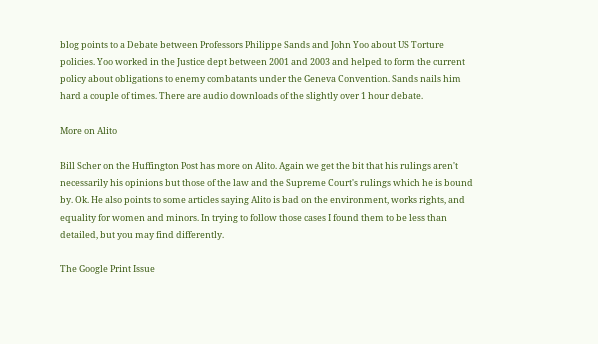blog points to a Debate between Professors Philippe Sands and John Yoo about US Torture policies. Yoo worked in the Justice dept between 2001 and 2003 and helped to form the current policy about obligations to enemy combatants under the Geneva Convention. Sands nails him hard a couple of times. There are audio downloads of the slightly over 1 hour debate.

More on Alito

Bill Scher on the Huffington Post has more on Alito. Again we get the bit that his rulings aren't necessarily his opinions but those of the law and the Supreme Court's rulings which he is bound by. Ok. He also points to some articles saying Alito is bad on the environment, works rights, and equality for women and minors. In trying to follow those cases I found them to be less than detailed, but you may find differently.

The Google Print Issue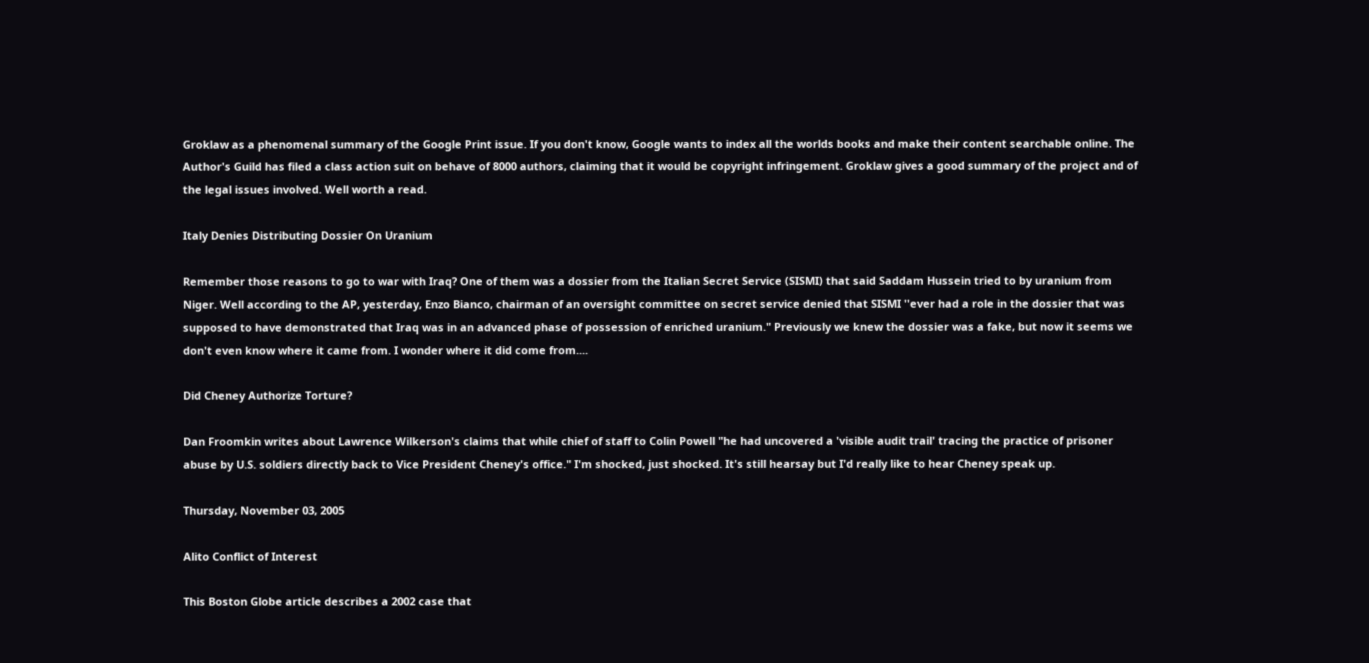Groklaw as a phenomenal summary of the Google Print issue. If you don't know, Google wants to index all the worlds books and make their content searchable online. The Author's Guild has filed a class action suit on behave of 8000 authors, claiming that it would be copyright infringement. Groklaw gives a good summary of the project and of the legal issues involved. Well worth a read.

Italy Denies Distributing Dossier On Uranium

Remember those reasons to go to war with Iraq? One of them was a dossier from the Italian Secret Service (SISMI) that said Saddam Hussein tried to by uranium from Niger. Well according to the AP, yesterday, Enzo Bianco, chairman of an oversight committee on secret service denied that SISMI ''ever had a role in the dossier that was supposed to have demonstrated that Iraq was in an advanced phase of possession of enriched uranium." Previously we knew the dossier was a fake, but now it seems we don't even know where it came from. I wonder where it did come from....

Did Cheney Authorize Torture?

Dan Froomkin writes about Lawrence Wilkerson's claims that while chief of staff to Colin Powell "he had uncovered a 'visible audit trail' tracing the practice of prisoner abuse by U.S. soldiers directly back to Vice President Cheney's office." I'm shocked, just shocked. It's still hearsay but I'd really like to hear Cheney speak up.

Thursday, November 03, 2005

Alito Conflict of Interest

This Boston Globe article describes a 2002 case that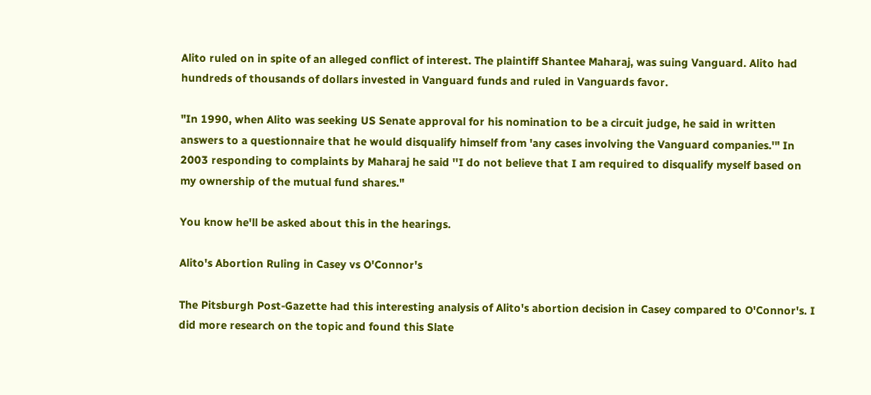Alito ruled on in spite of an alleged conflict of interest. The plaintiff Shantee Maharaj, was suing Vanguard. Alito had hundreds of thousands of dollars invested in Vanguard funds and ruled in Vanguards favor.

"In 1990, when Alito was seeking US Senate approval for his nomination to be a circuit judge, he said in written answers to a questionnaire that he would disqualify himself from 'any cases involving the Vanguard companies.'" In 2003 responding to complaints by Maharaj he said ''I do not believe that I am required to disqualify myself based on my ownership of the mutual fund shares."

You know he'll be asked about this in the hearings.

Alito's Abortion Ruling in Casey vs O'Connor's

The Pitsburgh Post-Gazette had this interesting analysis of Alito's abortion decision in Casey compared to O'Connor's. I did more research on the topic and found this Slate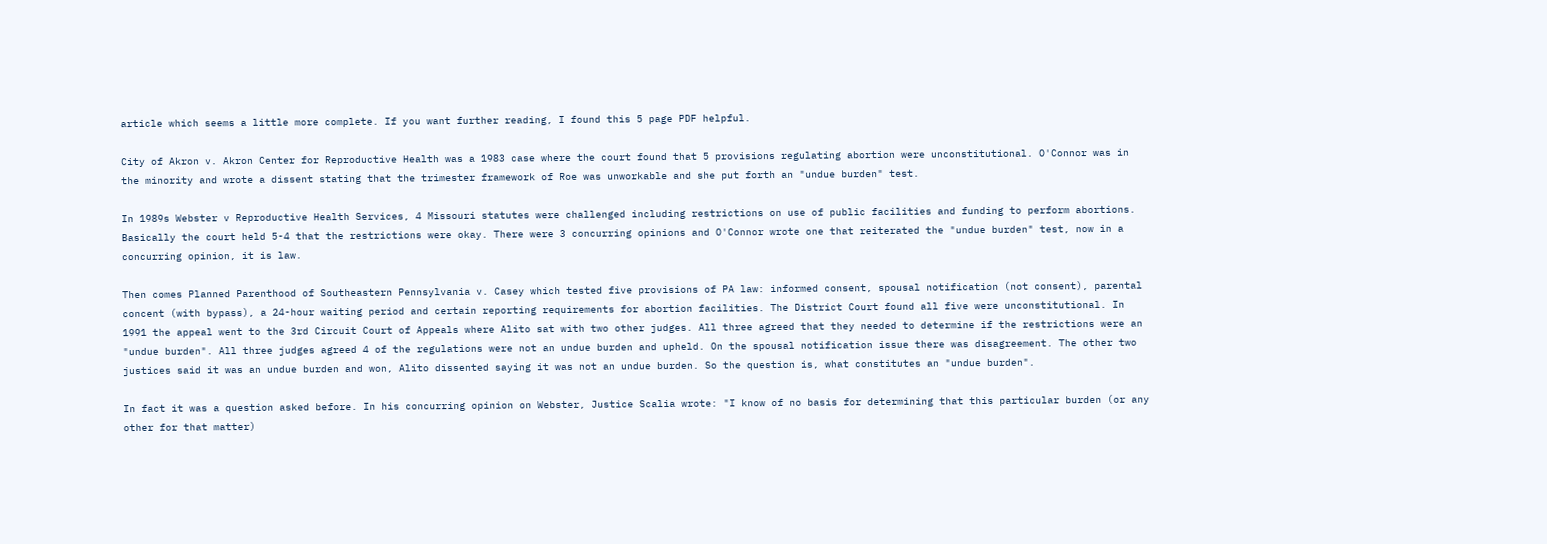article which seems a little more complete. If you want further reading, I found this 5 page PDF helpful.

City of Akron v. Akron Center for Reproductive Health was a 1983 case where the court found that 5 provisions regulating abortion were unconstitutional. O'Connor was in the minority and wrote a dissent stating that the trimester framework of Roe was unworkable and she put forth an "undue burden" test.

In 1989s Webster v Reproductive Health Services, 4 Missouri statutes were challenged including restrictions on use of public facilities and funding to perform abortions. Basically the court held 5-4 that the restrictions were okay. There were 3 concurring opinions and O'Connor wrote one that reiterated the "undue burden" test, now in a concurring opinion, it is law.

Then comes Planned Parenthood of Southeastern Pennsylvania v. Casey which tested five provisions of PA law: informed consent, spousal notification (not consent), parental concent (with bypass), a 24-hour waiting period and certain reporting requirements for abortion facilities. The District Court found all five were unconstitutional. In 1991 the appeal went to the 3rd Circuit Court of Appeals where Alito sat with two other judges. All three agreed that they needed to determine if the restrictions were an "undue burden". All three judges agreed 4 of the regulations were not an undue burden and upheld. On the spousal notification issue there was disagreement. The other two justices said it was an undue burden and won, Alito dissented saying it was not an undue burden. So the question is, what constitutes an "undue burden".

In fact it was a question asked before. In his concurring opinion on Webster, Justice Scalia wrote: "I know of no basis for determining that this particular burden (or any other for that matter)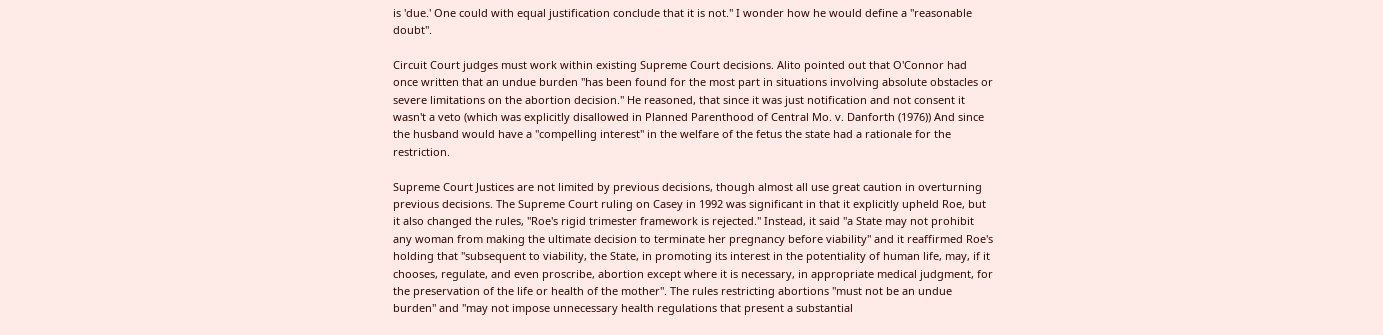is 'due.' One could with equal justification conclude that it is not." I wonder how he would define a "reasonable doubt".

Circuit Court judges must work within existing Supreme Court decisions. Alito pointed out that O'Connor had once written that an undue burden "has been found for the most part in situations involving absolute obstacles or severe limitations on the abortion decision." He reasoned, that since it was just notification and not consent it wasn't a veto (which was explicitly disallowed in Planned Parenthood of Central Mo. v. Danforth (1976)) And since the husband would have a "compelling interest" in the welfare of the fetus the state had a rationale for the restriction.

Supreme Court Justices are not limited by previous decisions, though almost all use great caution in overturning previous decisions. The Supreme Court ruling on Casey in 1992 was significant in that it explicitly upheld Roe, but it also changed the rules, "Roe's rigid trimester framework is rejected." Instead, it said "a State may not prohibit any woman from making the ultimate decision to terminate her pregnancy before viability" and it reaffirmed Roe's holding that "subsequent to viability, the State, in promoting its interest in the potentiality of human life, may, if it chooses, regulate, and even proscribe, abortion except where it is necessary, in appropriate medical judgment, for the preservation of the life or health of the mother". The rules restricting abortions "must not be an undue burden" and "may not impose unnecessary health regulations that present a substantial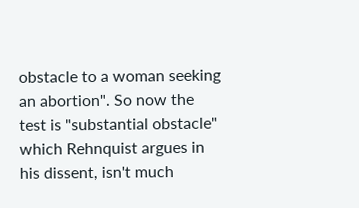obstacle to a woman seeking an abortion". So now the test is "substantial obstacle" which Rehnquist argues in his dissent, isn't much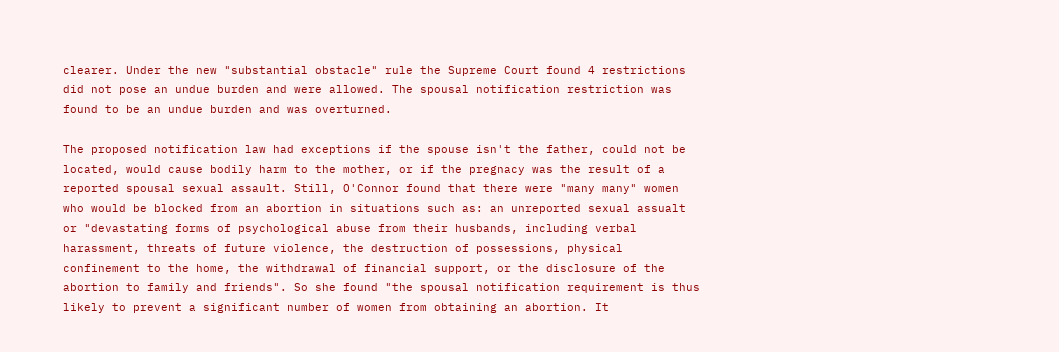clearer. Under the new "substantial obstacle" rule the Supreme Court found 4 restrictions did not pose an undue burden and were allowed. The spousal notification restriction was found to be an undue burden and was overturned.

The proposed notification law had exceptions if the spouse isn't the father, could not be located, would cause bodily harm to the mother, or if the pregnacy was the result of a reported spousal sexual assault. Still, O'Connor found that there were "many many" women who would be blocked from an abortion in situations such as: an unreported sexual assualt or "devastating forms of psychological abuse from their husbands, including verbal harassment, threats of future violence, the destruction of possessions, physical confinement to the home, the withdrawal of financial support, or the disclosure of the abortion to family and friends". So she found "the spousal notification requirement is thus likely to prevent a significant number of women from obtaining an abortion. It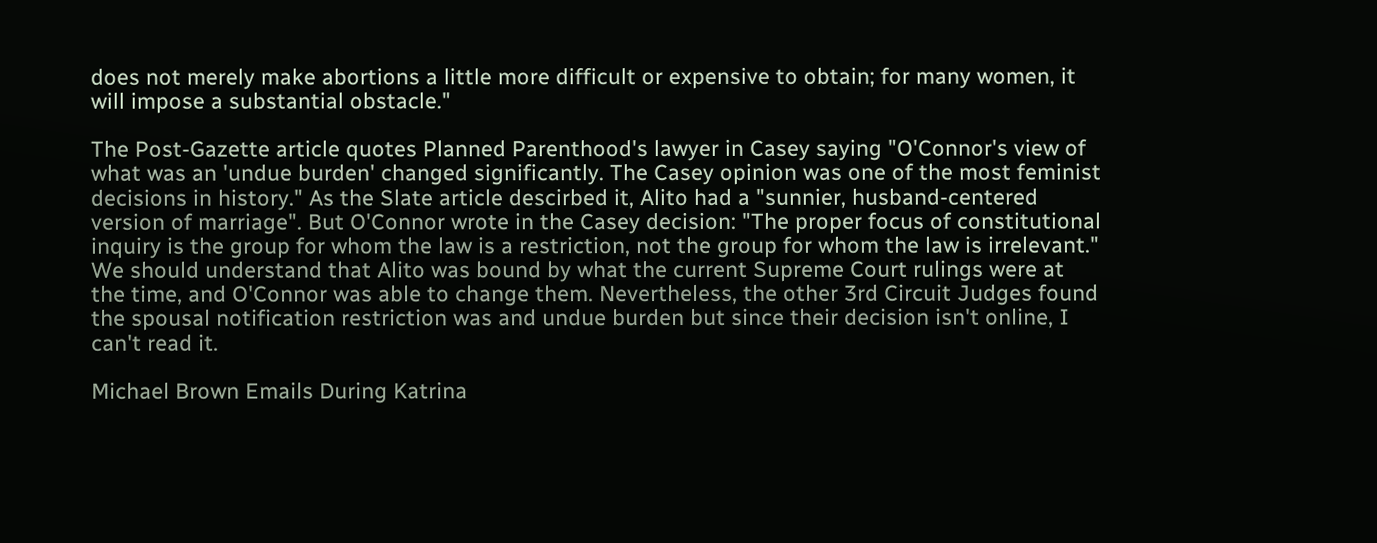does not merely make abortions a little more difficult or expensive to obtain; for many women, it will impose a substantial obstacle."

The Post-Gazette article quotes Planned Parenthood's lawyer in Casey saying "O'Connor's view of what was an 'undue burden' changed significantly. The Casey opinion was one of the most feminist decisions in history." As the Slate article descirbed it, Alito had a "sunnier, husband-centered version of marriage". But O'Connor wrote in the Casey decision: "The proper focus of constitutional inquiry is the group for whom the law is a restriction, not the group for whom the law is irrelevant." We should understand that Alito was bound by what the current Supreme Court rulings were at the time, and O'Connor was able to change them. Nevertheless, the other 3rd Circuit Judges found the spousal notification restriction was and undue burden but since their decision isn't online, I can't read it.

Michael Brown Emails During Katrina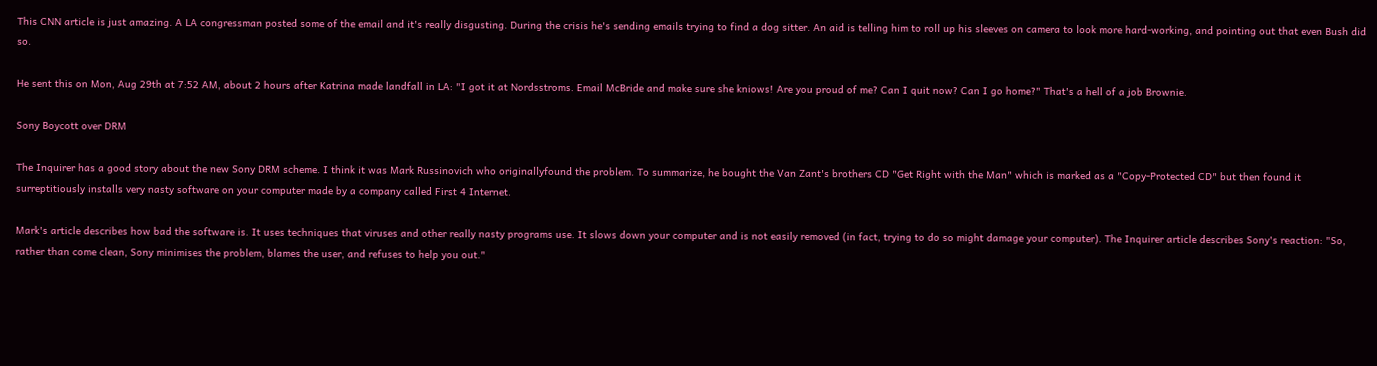This CNN article is just amazing. A LA congressman posted some of the email and it's really disgusting. During the crisis he's sending emails trying to find a dog sitter. An aid is telling him to roll up his sleeves on camera to look more hard-working, and pointing out that even Bush did so.

He sent this on Mon, Aug 29th at 7:52 AM, about 2 hours after Katrina made landfall in LA: "I got it at Nordsstroms. Email McBride and make sure she kniows! Are you proud of me? Can I quit now? Can I go home?" That's a hell of a job Brownie.

Sony Boycott over DRM

The Inquirer has a good story about the new Sony DRM scheme. I think it was Mark Russinovich who originallyfound the problem. To summarize, he bought the Van Zant's brothers CD "Get Right with the Man" which is marked as a "Copy-Protected CD" but then found it surreptitiously installs very nasty software on your computer made by a company called First 4 Internet.

Mark's article describes how bad the software is. It uses techniques that viruses and other really nasty programs use. It slows down your computer and is not easily removed (in fact, trying to do so might damage your computer). The Inquirer article describes Sony's reaction: "So, rather than come clean, Sony minimises the problem, blames the user, and refuses to help you out."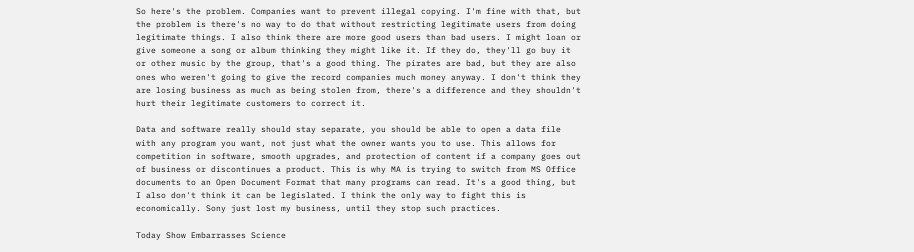So here's the problem. Companies want to prevent illegal copying. I'm fine with that, but the problem is there's no way to do that without restricting legitimate users from doing legitimate things. I also think there are more good users than bad users. I might loan or give someone a song or album thinking they might like it. If they do, they'll go buy it or other music by the group, that's a good thing. The pirates are bad, but they are also ones who weren't going to give the record companies much money anyway. I don't think they are losing business as much as being stolen from, there's a difference and they shouldn't hurt their legitimate customers to correct it.

Data and software really should stay separate, you should be able to open a data file with any program you want, not just what the owner wants you to use. This allows for competition in software, smooth upgrades, and protection of content if a company goes out of business or discontinues a product. This is why MA is trying to switch from MS Office documents to an Open Document Format that many programs can read. It's a good thing, but I also don't think it can be legislated. I think the only way to fight this is economically. Sony just lost my business, until they stop such practices.

Today Show Embarrasses Science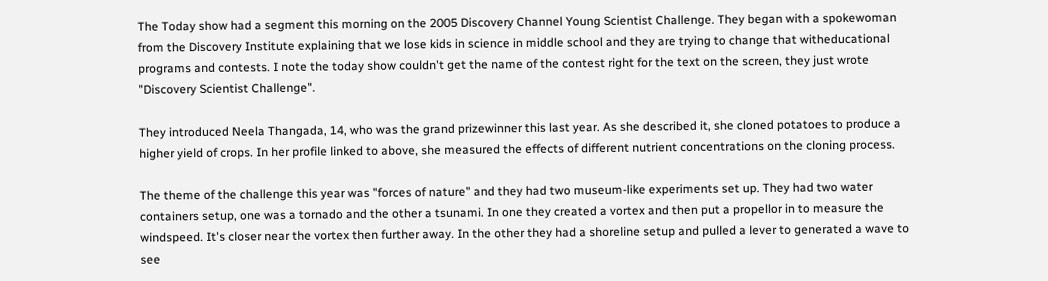The Today show had a segment this morning on the 2005 Discovery Channel Young Scientist Challenge. They began with a spokewoman from the Discovery Institute explaining that we lose kids in science in middle school and they are trying to change that witheducational programs and contests. I note the today show couldn't get the name of the contest right for the text on the screen, they just wrote "Discovery Scientist Challenge".

They introduced Neela Thangada, 14, who was the grand prizewinner this last year. As she described it, she cloned potatoes to produce a higher yield of crops. In her profile linked to above, she measured the effects of different nutrient concentrations on the cloning process.

The theme of the challenge this year was "forces of nature" and they had two museum-like experiments set up. They had two water containers setup, one was a tornado and the other a tsunami. In one they created a vortex and then put a propellor in to measure the windspeed. It's closer near the vortex then further away. In the other they had a shoreline setup and pulled a lever to generated a wave to see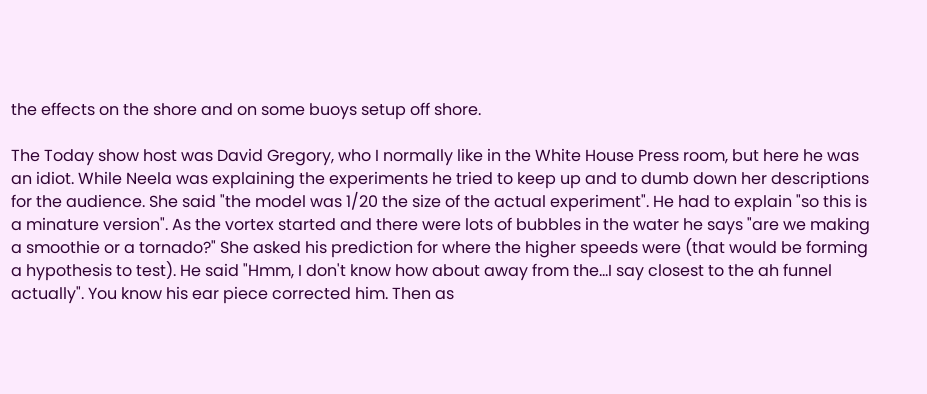the effects on the shore and on some buoys setup off shore.

The Today show host was David Gregory, who I normally like in the White House Press room, but here he was an idiot. While Neela was explaining the experiments he tried to keep up and to dumb down her descriptions for the audience. She said "the model was 1/20 the size of the actual experiment". He had to explain "so this is a minature version". As the vortex started and there were lots of bubbles in the water he says "are we making a smoothie or a tornado?" She asked his prediction for where the higher speeds were (that would be forming a hypothesis to test). He said "Hmm, I don't know how about away from the...I say closest to the ah funnel actually". You know his ear piece corrected him. Then as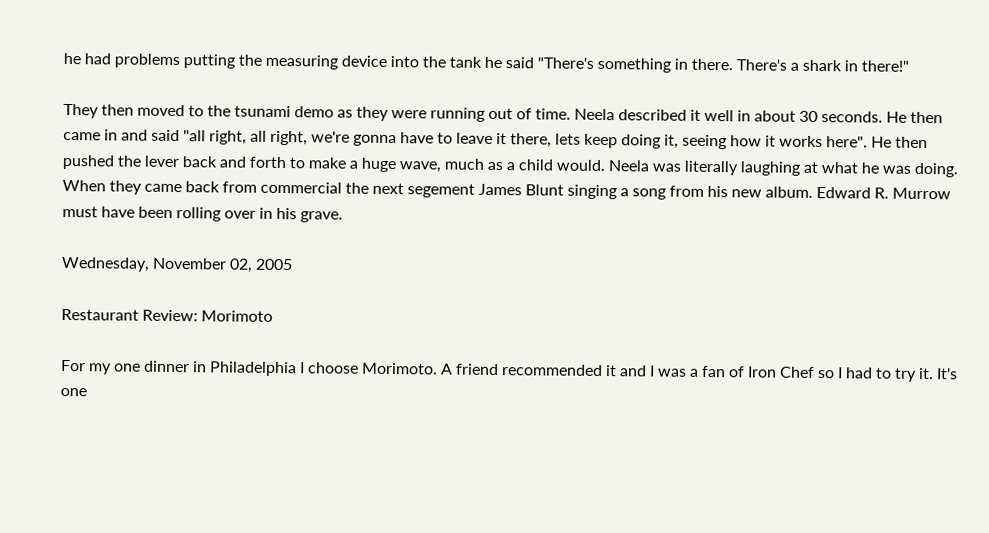he had problems putting the measuring device into the tank he said "There's something in there. There's a shark in there!"

They then moved to the tsunami demo as they were running out of time. Neela described it well in about 30 seconds. He then came in and said "all right, all right, we're gonna have to leave it there, lets keep doing it, seeing how it works here". He then pushed the lever back and forth to make a huge wave, much as a child would. Neela was literally laughing at what he was doing. When they came back from commercial the next segement James Blunt singing a song from his new album. Edward R. Murrow must have been rolling over in his grave.

Wednesday, November 02, 2005

Restaurant Review: Morimoto

For my one dinner in Philadelphia I choose Morimoto. A friend recommended it and I was a fan of Iron Chef so I had to try it. It's one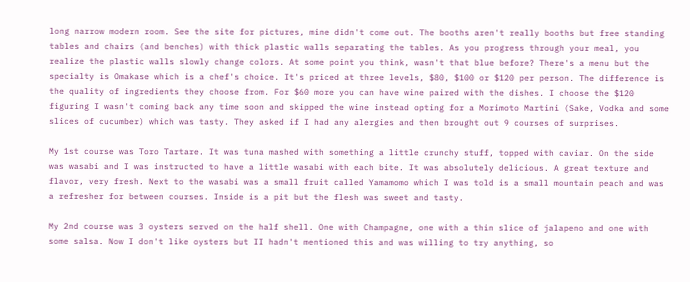long narrow modern room. See the site for pictures, mine didn't come out. The booths aren't really booths but free standing tables and chairs (and benches) with thick plastic walls separating the tables. As you progress through your meal, you realize the plastic walls slowly change colors. At some point you think, wasn't that blue before? There's a menu but the specialty is Omakase which is a chef's choice. It's priced at three levels, $80, $100 or $120 per person. The difference is the quality of ingredients they choose from. For $60 more you can have wine paired with the dishes. I choose the $120 figuring I wasn't coming back any time soon and skipped the wine instead opting for a Morimoto Martini (Sake, Vodka and some slices of cucumber) which was tasty. They asked if I had any alergies and then brought out 9 courses of surprises.

My 1st course was Toro Tartare. It was tuna mashed with something a little crunchy stuff, topped with caviar. On the side was wasabi and I was instructed to have a little wasabi with each bite. It was absolutely delicious. A great texture and flavor, very fresh. Next to the wasabi was a small fruit called Yamamomo which I was told is a small mountain peach and was a refresher for between courses. Inside is a pit but the flesh was sweet and tasty.

My 2nd course was 3 oysters served on the half shell. One with Champagne, one with a thin slice of jalapeno and one with some salsa. Now I don't like oysters but II hadn't mentioned this and was willing to try anything, so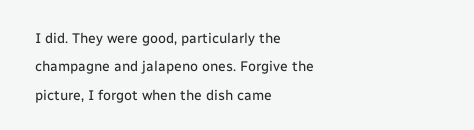I did. They were good, particularly the champagne and jalapeno ones. Forgive the picture, I forgot when the dish came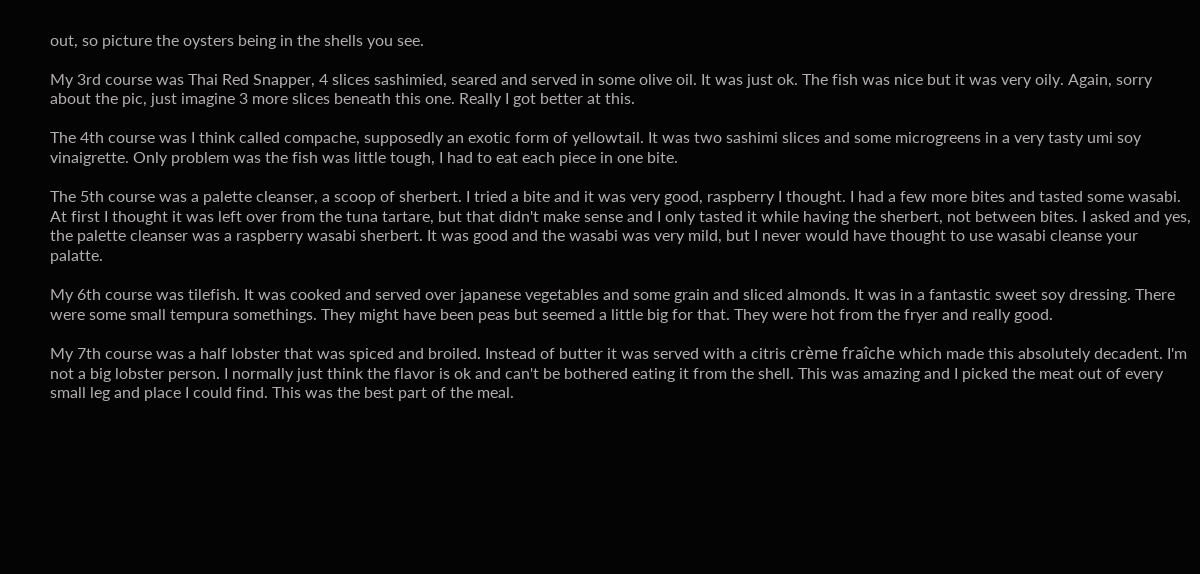out, so picture the oysters being in the shells you see.

My 3rd course was Thai Red Snapper, 4 slices sashimied, seared and served in some olive oil. It was just ok. The fish was nice but it was very oily. Again, sorry about the pic, just imagine 3 more slices beneath this one. Really I got better at this.

The 4th course was I think called compache, supposedly an exotic form of yellowtail. It was two sashimi slices and some microgreens in a very tasty umi soy vinaigrette. Only problem was the fish was little tough, I had to eat each piece in one bite.

The 5th course was a palette cleanser, a scoop of sherbert. I tried a bite and it was very good, raspberry I thought. I had a few more bites and tasted some wasabi. At first I thought it was left over from the tuna tartare, but that didn't make sense and I only tasted it while having the sherbert, not between bites. I asked and yes, the palette cleanser was a raspberry wasabi sherbert. It was good and the wasabi was very mild, but I never would have thought to use wasabi cleanse your palatte.

My 6th course was tilefish. It was cooked and served over japanese vegetables and some grain and sliced almonds. It was in a fantastic sweet soy dressing. There were some small tempura somethings. They might have been peas but seemed a little big for that. They were hot from the fryer and really good.

My 7th course was a half lobster that was spiced and broiled. Instead of butter it was served with a citris crème fraîche which made this absolutely decadent. I'm not a big lobster person. I normally just think the flavor is ok and can't be bothered eating it from the shell. This was amazing and I picked the meat out of every small leg and place I could find. This was the best part of the meal.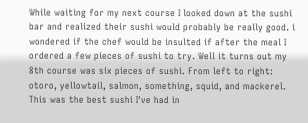While waiting for my next course I looked down at the sushi bar and realized their sushi would probably be really good. i wondered if the chef would be insulted if after the meal I ordered a few pieces of sushi to try. Well it turns out my 8th course was six pieces of sushi. From left to right: otoro, yellowtail, salmon, something, squid, and mackerel. This was the best sushi I've had in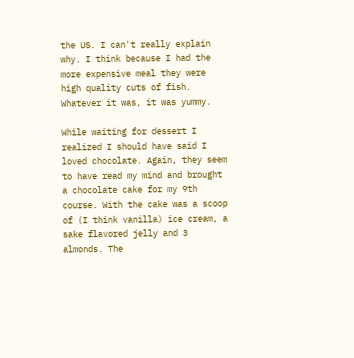the US. I can't really explain why. I think because I had the more expensive meal they were high quality cuts of fish. Whatever it was, it was yummy.

While waiting for dessert I realized I should have said I loved chocolate. Again, they seem to have read my mind and brought a chocolate cake for my 9th course. With the cake was a scoop of (I think vanilla) ice cream, a sake flavored jelly and 3 almonds. The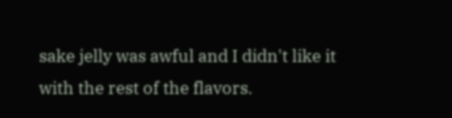sake jelly was awful and I didn't like it with the rest of the flavors.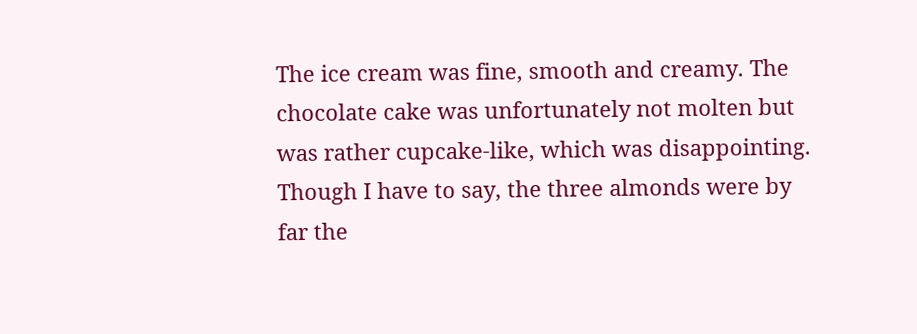The ice cream was fine, smooth and creamy. The chocolate cake was unfortunately not molten but was rather cupcake-like, which was disappointing. Though I have to say, the three almonds were by far the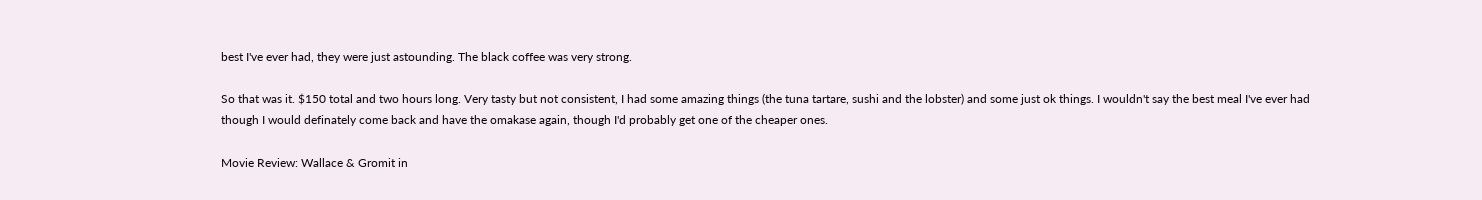best I've ever had, they were just astounding. The black coffee was very strong.

So that was it. $150 total and two hours long. Very tasty but not consistent, I had some amazing things (the tuna tartare, sushi and the lobster) and some just ok things. I wouldn't say the best meal I've ever had though I would definately come back and have the omakase again, though I'd probably get one of the cheaper ones.

Movie Review: Wallace & Gromit in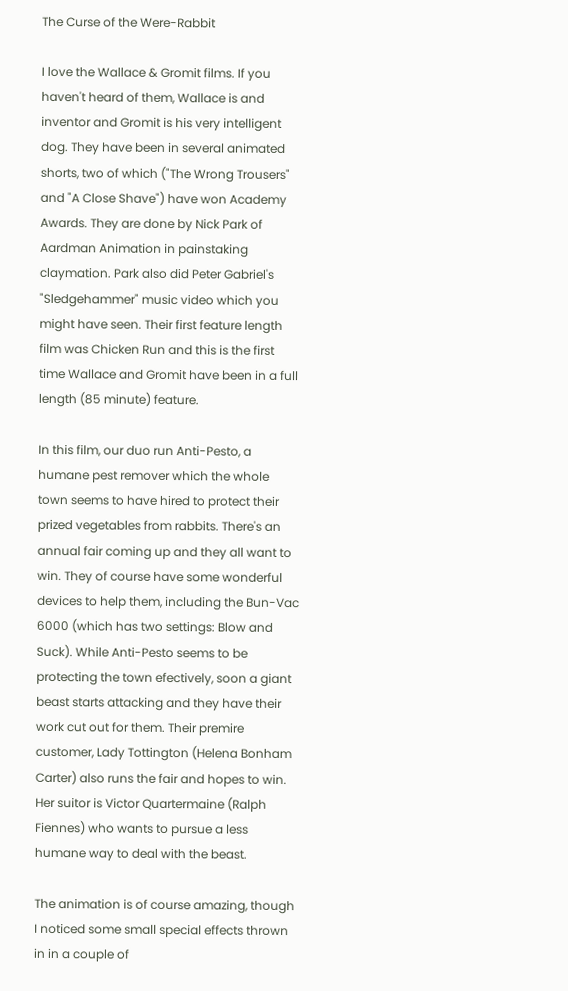The Curse of the Were-Rabbit

I love the Wallace & Gromit films. If you haven't heard of them, Wallace is and inventor and Gromit is his very intelligent dog. They have been in several animated shorts, two of which ("The Wrong Trousers" and "A Close Shave") have won Academy Awards. They are done by Nick Park of Aardman Animation in painstaking claymation. Park also did Peter Gabriel's "Sledgehammer" music video which you might have seen. Their first feature length film was Chicken Run and this is the first time Wallace and Gromit have been in a full length (85 minute) feature.

In this film, our duo run Anti-Pesto, a humane pest remover which the whole town seems to have hired to protect their prized vegetables from rabbits. There's an annual fair coming up and they all want to win. They of course have some wonderful devices to help them, including the Bun-Vac 6000 (which has two settings: Blow and Suck). While Anti-Pesto seems to be protecting the town efectively, soon a giant beast starts attacking and they have their work cut out for them. Their premire customer, Lady Tottington (Helena Bonham Carter) also runs the fair and hopes to win. Her suitor is Victor Quartermaine (Ralph Fiennes) who wants to pursue a less humane way to deal with the beast.

The animation is of course amazing, though I noticed some small special effects thrown in in a couple of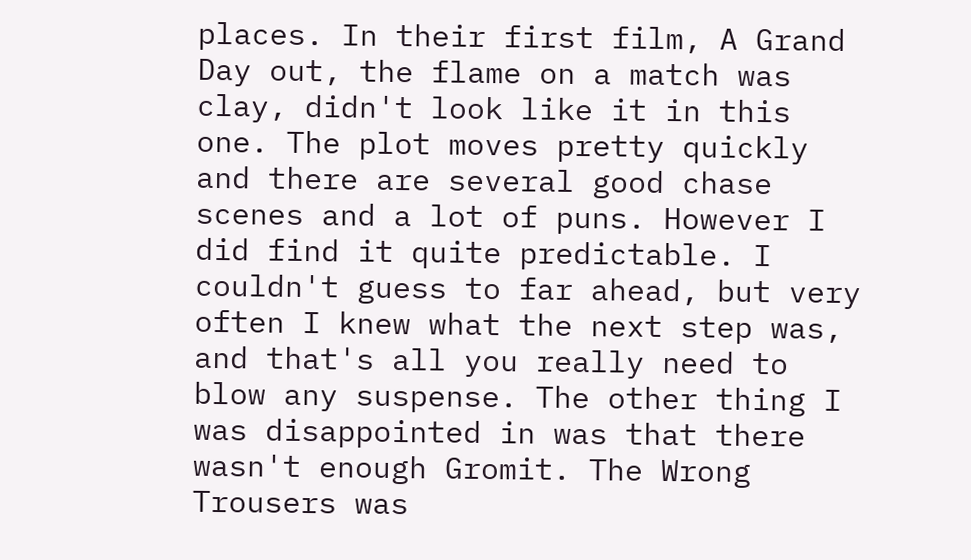places. In their first film, A Grand Day out, the flame on a match was clay, didn't look like it in this one. The plot moves pretty quickly and there are several good chase scenes and a lot of puns. However I did find it quite predictable. I couldn't guess to far ahead, but very often I knew what the next step was, and that's all you really need to blow any suspense. The other thing I was disappointed in was that there wasn't enough Gromit. The Wrong Trousers was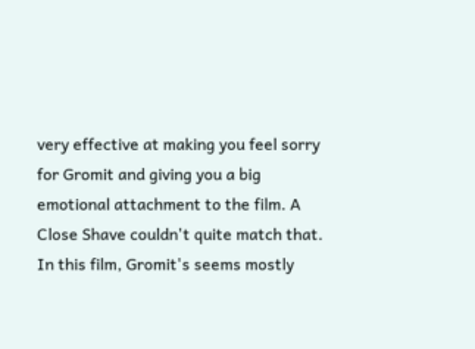very effective at making you feel sorry for Gromit and giving you a big emotional attachment to the film. A Close Shave couldn't quite match that. In this film, Gromit's seems mostly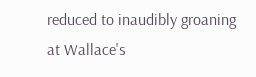reduced to inaudibly groaning at Wallace's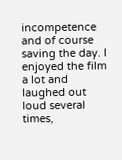incompetence and of course saving the day. I enjoyed the film a lot and laughed out loud several times,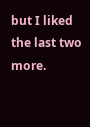but I liked the last two more.